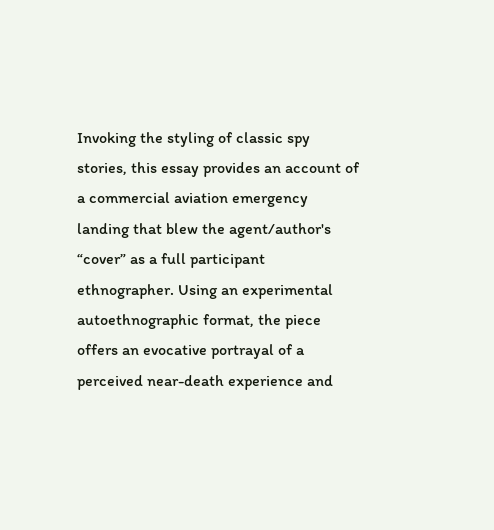Invoking the styling of classic spy stories, this essay provides an account of a commercial aviation emergency landing that blew the agent/author's “cover” as a full participant ethnographer. Using an experimental autoethnographic format, the piece offers an evocative portrayal of a perceived near-death experience and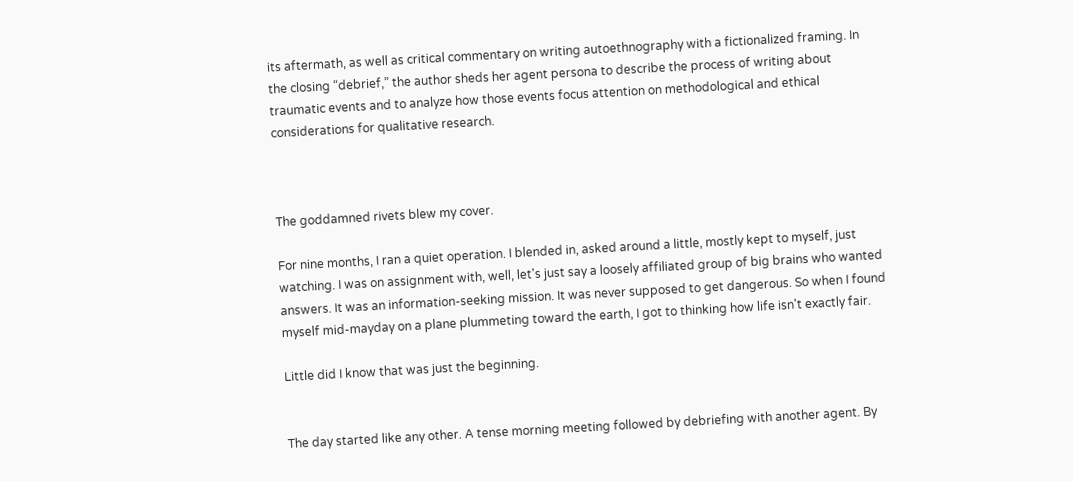its aftermath, as well as critical commentary on writing autoethnography with a fictionalized framing. In the closing “debrief,” the author sheds her agent persona to describe the process of writing about traumatic events and to analyze how those events focus attention on methodological and ethical considerations for qualitative research.



The goddamned rivets blew my cover.

For nine months, I ran a quiet operation. I blended in, asked around a little, mostly kept to myself, just watching. I was on assignment with, well, let's just say a loosely affiliated group of big brains who wanted answers. It was an information-seeking mission. It was never supposed to get dangerous. So when I found myself mid-mayday on a plane plummeting toward the earth, I got to thinking how life isn't exactly fair.

Little did I know that was just the beginning.


The day started like any other. A tense morning meeting followed by debriefing with another agent. By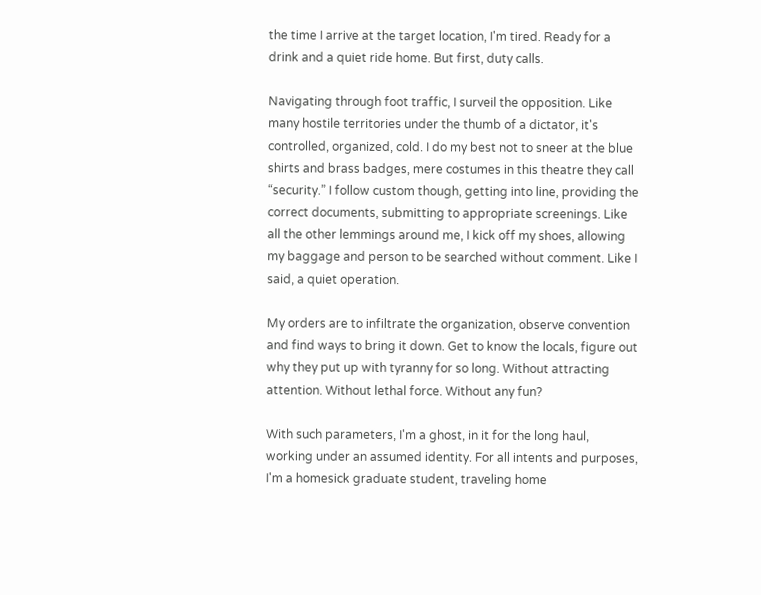the time I arrive at the target location, I'm tired. Ready for a drink and a quiet ride home. But first, duty calls.

Navigating through foot traffic, I surveil the opposition. Like many hostile territories under the thumb of a dictator, it's controlled, organized, cold. I do my best not to sneer at the blue shirts and brass badges, mere costumes in this theatre they call “security.” I follow custom though, getting into line, providing the correct documents, submitting to appropriate screenings. Like all the other lemmings around me, I kick off my shoes, allowing my baggage and person to be searched without comment. Like I said, a quiet operation.

My orders are to infiltrate the organization, observe convention and find ways to bring it down. Get to know the locals, figure out why they put up with tyranny for so long. Without attracting attention. Without lethal force. Without any fun?

With such parameters, I'm a ghost, in it for the long haul, working under an assumed identity. For all intents and purposes, I'm a homesick graduate student, traveling home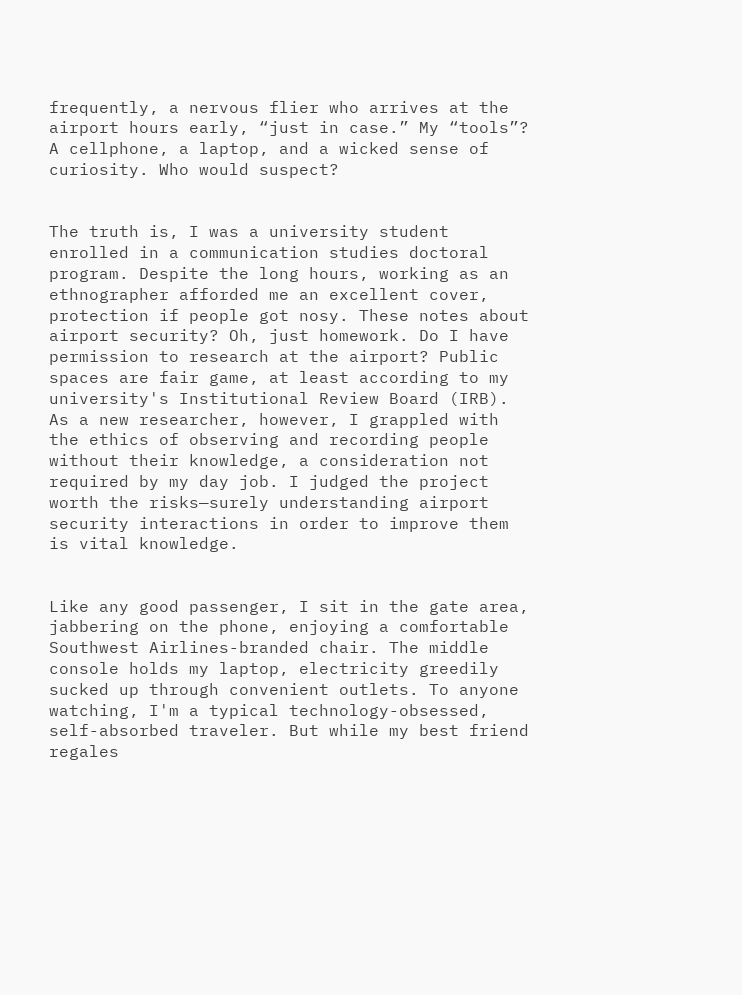frequently, a nervous flier who arrives at the airport hours early, “just in case.” My “tools”? A cellphone, a laptop, and a wicked sense of curiosity. Who would suspect?


The truth is, I was a university student enrolled in a communication studies doctoral program. Despite the long hours, working as an ethnographer afforded me an excellent cover, protection if people got nosy. These notes about airport security? Oh, just homework. Do I have permission to research at the airport? Public spaces are fair game, at least according to my university's Institutional Review Board (IRB). As a new researcher, however, I grappled with the ethics of observing and recording people without their knowledge, a consideration not required by my day job. I judged the project worth the risks—surely understanding airport security interactions in order to improve them is vital knowledge.


Like any good passenger, I sit in the gate area, jabbering on the phone, enjoying a comfortable Southwest Airlines-branded chair. The middle console holds my laptop, electricity greedily sucked up through convenient outlets. To anyone watching, I'm a typical technology-obsessed, self-absorbed traveler. But while my best friend regales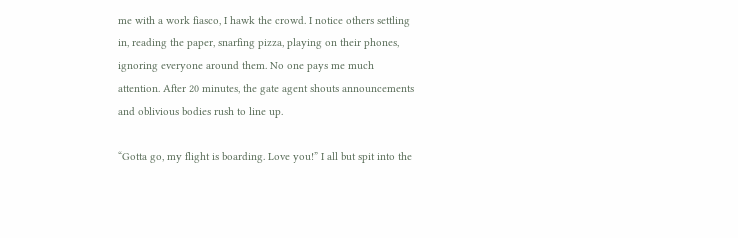me with a work fiasco, I hawk the crowd. I notice others settling in, reading the paper, snarfing pizza, playing on their phones, ignoring everyone around them. No one pays me much attention. After 20 minutes, the gate agent shouts announcements and oblivious bodies rush to line up.

“Gotta go, my flight is boarding. Love you!” I all but spit into the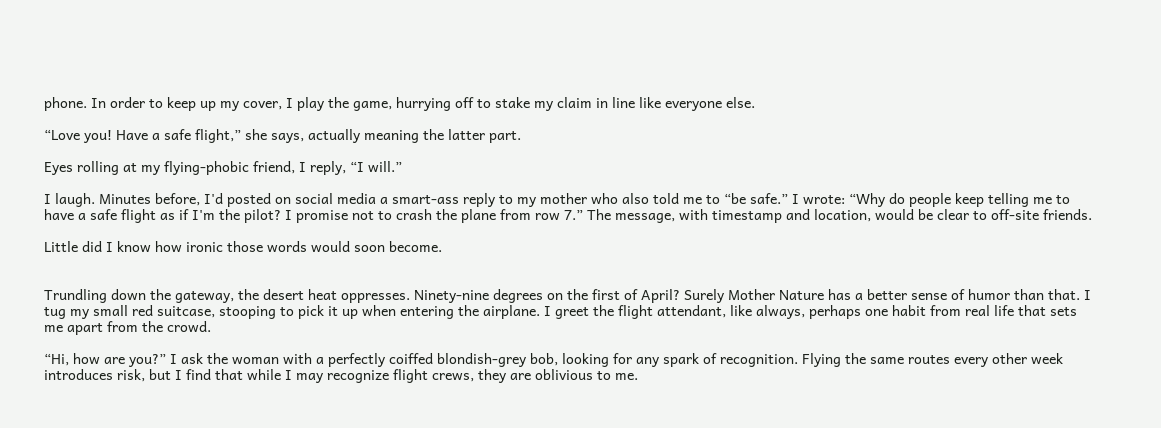phone. In order to keep up my cover, I play the game, hurrying off to stake my claim in line like everyone else.

“Love you! Have a safe flight,” she says, actually meaning the latter part.

Eyes rolling at my flying-phobic friend, I reply, “I will.”

I laugh. Minutes before, I'd posted on social media a smart-ass reply to my mother who also told me to “be safe.” I wrote: “Why do people keep telling me to have a safe flight as if I'm the pilot? I promise not to crash the plane from row 7.” The message, with timestamp and location, would be clear to off-site friends.

Little did I know how ironic those words would soon become.


Trundling down the gateway, the desert heat oppresses. Ninety-nine degrees on the first of April? Surely Mother Nature has a better sense of humor than that. I tug my small red suitcase, stooping to pick it up when entering the airplane. I greet the flight attendant, like always, perhaps one habit from real life that sets me apart from the crowd.

“Hi, how are you?” I ask the woman with a perfectly coiffed blondish-grey bob, looking for any spark of recognition. Flying the same routes every other week introduces risk, but I find that while I may recognize flight crews, they are oblivious to me.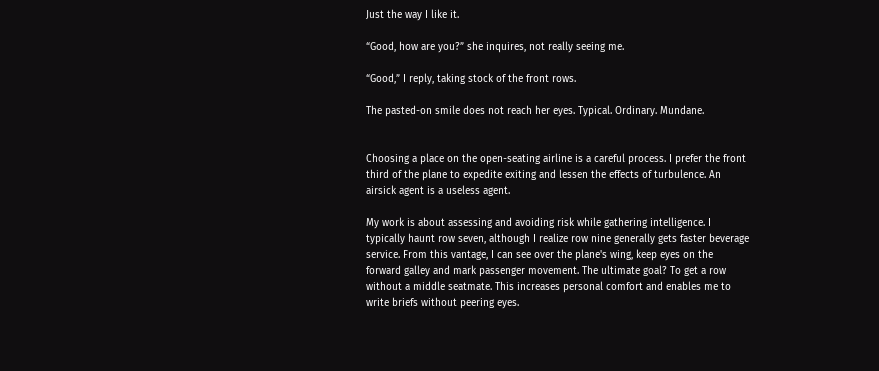Just the way I like it.

“Good, how are you?” she inquires, not really seeing me.

“Good,” I reply, taking stock of the front rows.

The pasted-on smile does not reach her eyes. Typical. Ordinary. Mundane.


Choosing a place on the open-seating airline is a careful process. I prefer the front third of the plane to expedite exiting and lessen the effects of turbulence. An airsick agent is a useless agent.

My work is about assessing and avoiding risk while gathering intelligence. I typically haunt row seven, although I realize row nine generally gets faster beverage service. From this vantage, I can see over the plane's wing, keep eyes on the forward galley and mark passenger movement. The ultimate goal? To get a row without a middle seatmate. This increases personal comfort and enables me to write briefs without peering eyes.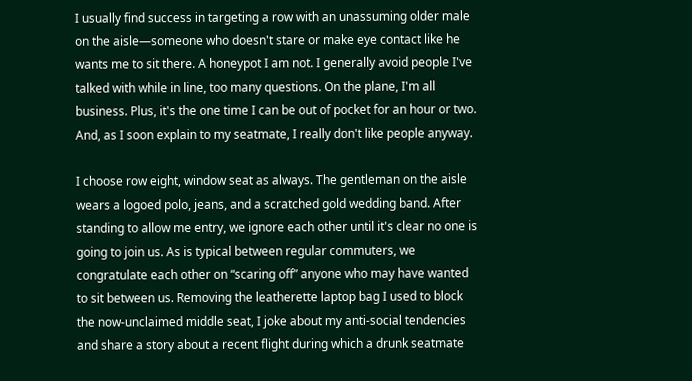I usually find success in targeting a row with an unassuming older male on the aisle—someone who doesn't stare or make eye contact like he wants me to sit there. A honeypot I am not. I generally avoid people I've talked with while in line, too many questions. On the plane, I'm all business. Plus, it's the one time I can be out of pocket for an hour or two. And, as I soon explain to my seatmate, I really don't like people anyway.

I choose row eight, window seat as always. The gentleman on the aisle wears a logoed polo, jeans, and a scratched gold wedding band. After standing to allow me entry, we ignore each other until it's clear no one is going to join us. As is typical between regular commuters, we congratulate each other on “scaring off” anyone who may have wanted to sit between us. Removing the leatherette laptop bag I used to block the now-unclaimed middle seat, I joke about my anti-social tendencies and share a story about a recent flight during which a drunk seatmate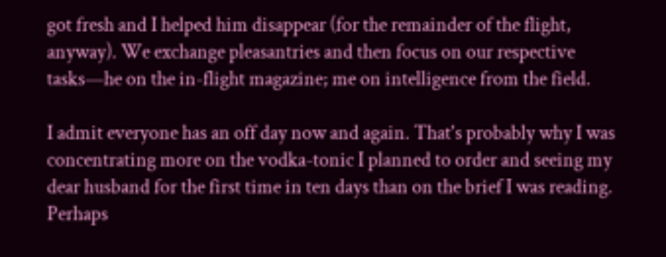got fresh and I helped him disappear (for the remainder of the flight, anyway). We exchange pleasantries and then focus on our respective tasks—he on the in-flight magazine; me on intelligence from the field.

I admit everyone has an off day now and again. That's probably why I was concentrating more on the vodka-tonic I planned to order and seeing my dear husband for the first time in ten days than on the brief I was reading. Perhaps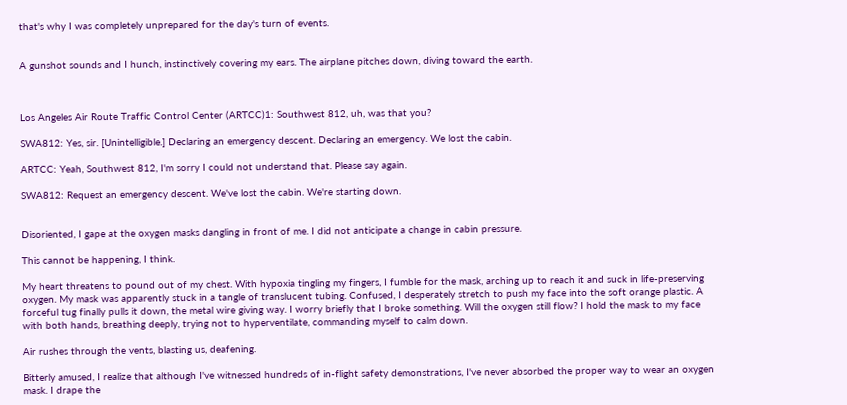that's why I was completely unprepared for the day's turn of events.


A gunshot sounds and I hunch, instinctively covering my ears. The airplane pitches down, diving toward the earth.



Los Angeles Air Route Traffic Control Center (ARTCC)1: Southwest 812, uh, was that you?

SWA812: Yes, sir. [Unintelligible.] Declaring an emergency descent. Declaring an emergency. We lost the cabin.

ARTCC: Yeah, Southwest 812, I'm sorry I could not understand that. Please say again.

SWA812: Request an emergency descent. We've lost the cabin. We're starting down.


Disoriented, I gape at the oxygen masks dangling in front of me. I did not anticipate a change in cabin pressure.

This cannot be happening, I think.

My heart threatens to pound out of my chest. With hypoxia tingling my fingers, I fumble for the mask, arching up to reach it and suck in life-preserving oxygen. My mask was apparently stuck in a tangle of translucent tubing. Confused, I desperately stretch to push my face into the soft orange plastic. A forceful tug finally pulls it down, the metal wire giving way. I worry briefly that I broke something. Will the oxygen still flow? I hold the mask to my face with both hands, breathing deeply, trying not to hyperventilate, commanding myself to calm down.

Air rushes through the vents, blasting us, deafening.

Bitterly amused, I realize that although I've witnessed hundreds of in-flight safety demonstrations, I've never absorbed the proper way to wear an oxygen mask. I drape the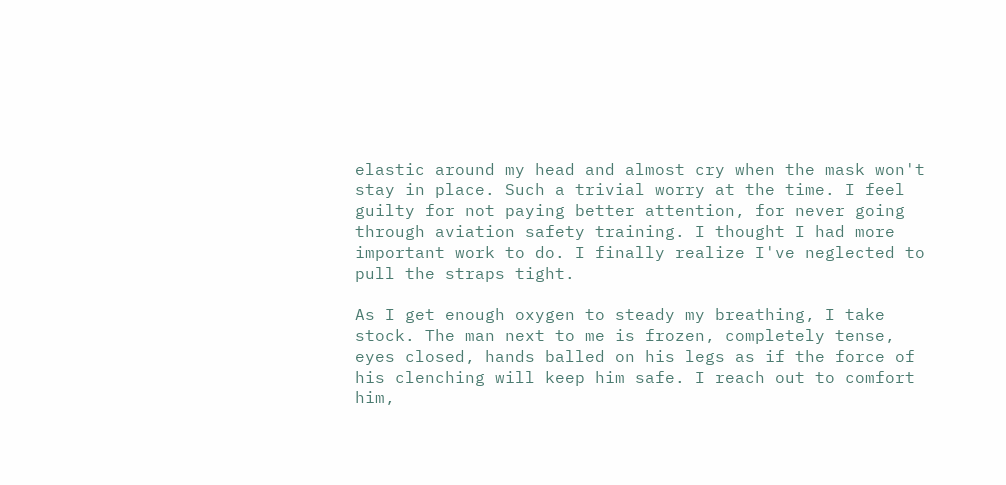elastic around my head and almost cry when the mask won't stay in place. Such a trivial worry at the time. I feel guilty for not paying better attention, for never going through aviation safety training. I thought I had more important work to do. I finally realize I've neglected to pull the straps tight.

As I get enough oxygen to steady my breathing, I take stock. The man next to me is frozen, completely tense, eyes closed, hands balled on his legs as if the force of his clenching will keep him safe. I reach out to comfort him,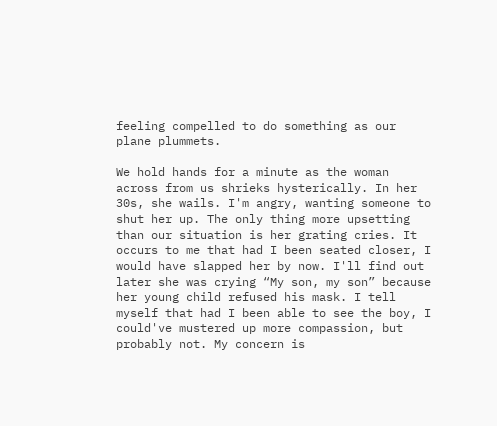feeling compelled to do something as our plane plummets.

We hold hands for a minute as the woman across from us shrieks hysterically. In her 30s, she wails. I'm angry, wanting someone to shut her up. The only thing more upsetting than our situation is her grating cries. It occurs to me that had I been seated closer, I would have slapped her by now. I'll find out later she was crying “My son, my son” because her young child refused his mask. I tell myself that had I been able to see the boy, I could've mustered up more compassion, but probably not. My concern is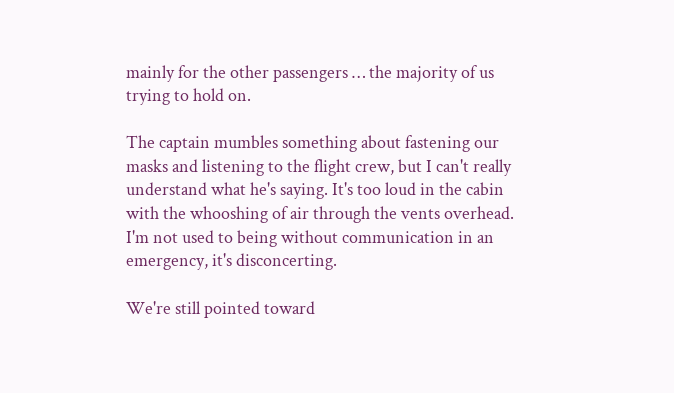mainly for the other passengers … the majority of us trying to hold on.

The captain mumbles something about fastening our masks and listening to the flight crew, but I can't really understand what he's saying. It's too loud in the cabin with the whooshing of air through the vents overhead. I'm not used to being without communication in an emergency, it's disconcerting.

We're still pointed toward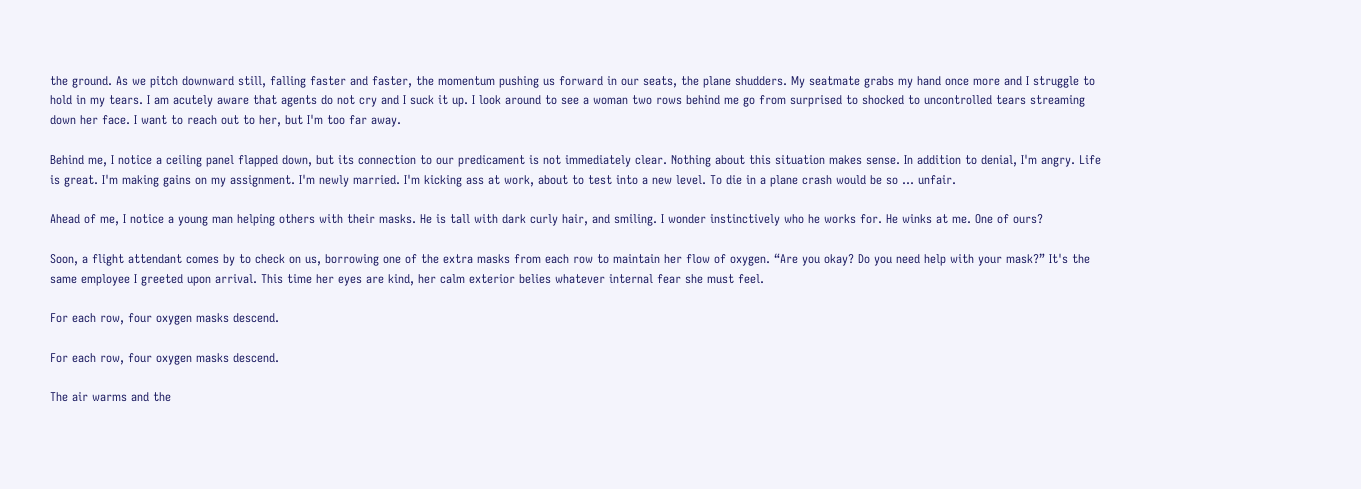the ground. As we pitch downward still, falling faster and faster, the momentum pushing us forward in our seats, the plane shudders. My seatmate grabs my hand once more and I struggle to hold in my tears. I am acutely aware that agents do not cry and I suck it up. I look around to see a woman two rows behind me go from surprised to shocked to uncontrolled tears streaming down her face. I want to reach out to her, but I'm too far away.

Behind me, I notice a ceiling panel flapped down, but its connection to our predicament is not immediately clear. Nothing about this situation makes sense. In addition to denial, I'm angry. Life is great. I'm making gains on my assignment. I'm newly married. I'm kicking ass at work, about to test into a new level. To die in a plane crash would be so … unfair.

Ahead of me, I notice a young man helping others with their masks. He is tall with dark curly hair, and smiling. I wonder instinctively who he works for. He winks at me. One of ours?

Soon, a flight attendant comes by to check on us, borrowing one of the extra masks from each row to maintain her flow of oxygen. “Are you okay? Do you need help with your mask?” It's the same employee I greeted upon arrival. This time her eyes are kind, her calm exterior belies whatever internal fear she must feel.

For each row, four oxygen masks descend.

For each row, four oxygen masks descend.

The air warms and the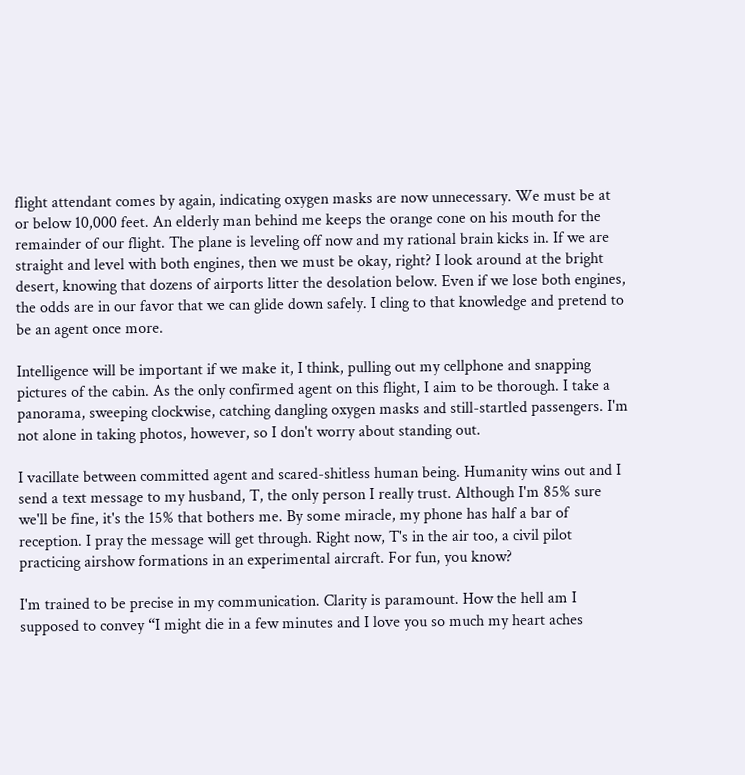flight attendant comes by again, indicating oxygen masks are now unnecessary. We must be at or below 10,000 feet. An elderly man behind me keeps the orange cone on his mouth for the remainder of our flight. The plane is leveling off now and my rational brain kicks in. If we are straight and level with both engines, then we must be okay, right? I look around at the bright desert, knowing that dozens of airports litter the desolation below. Even if we lose both engines, the odds are in our favor that we can glide down safely. I cling to that knowledge and pretend to be an agent once more.

Intelligence will be important if we make it, I think, pulling out my cellphone and snapping pictures of the cabin. As the only confirmed agent on this flight, I aim to be thorough. I take a panorama, sweeping clockwise, catching dangling oxygen masks and still-startled passengers. I'm not alone in taking photos, however, so I don't worry about standing out.

I vacillate between committed agent and scared-shitless human being. Humanity wins out and I send a text message to my husband, T, the only person I really trust. Although I'm 85% sure we'll be fine, it's the 15% that bothers me. By some miracle, my phone has half a bar of reception. I pray the message will get through. Right now, T's in the air too, a civil pilot practicing airshow formations in an experimental aircraft. For fun, you know?

I'm trained to be precise in my communication. Clarity is paramount. How the hell am I supposed to convey “I might die in a few minutes and I love you so much my heart aches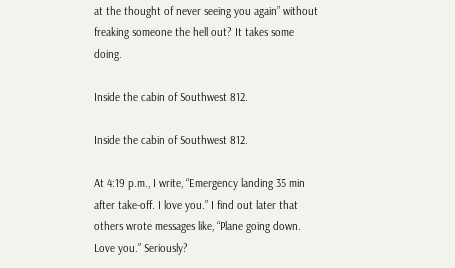at the thought of never seeing you again” without freaking someone the hell out? It takes some doing.

Inside the cabin of Southwest 812.

Inside the cabin of Southwest 812.

At 4:19 p.m., I write, “Emergency landing 35 min after take-off. I love you.” I find out later that others wrote messages like, “Plane going down. Love you.” Seriously?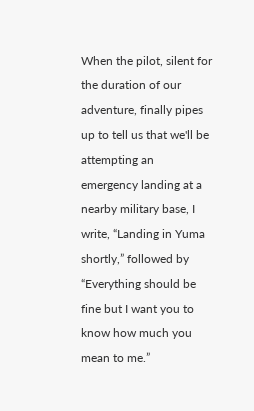When the pilot, silent for the duration of our adventure, finally pipes up to tell us that we'll be attempting an emergency landing at a nearby military base, I write, “Landing in Yuma shortly,” followed by “Everything should be fine but I want you to know how much you mean to me.”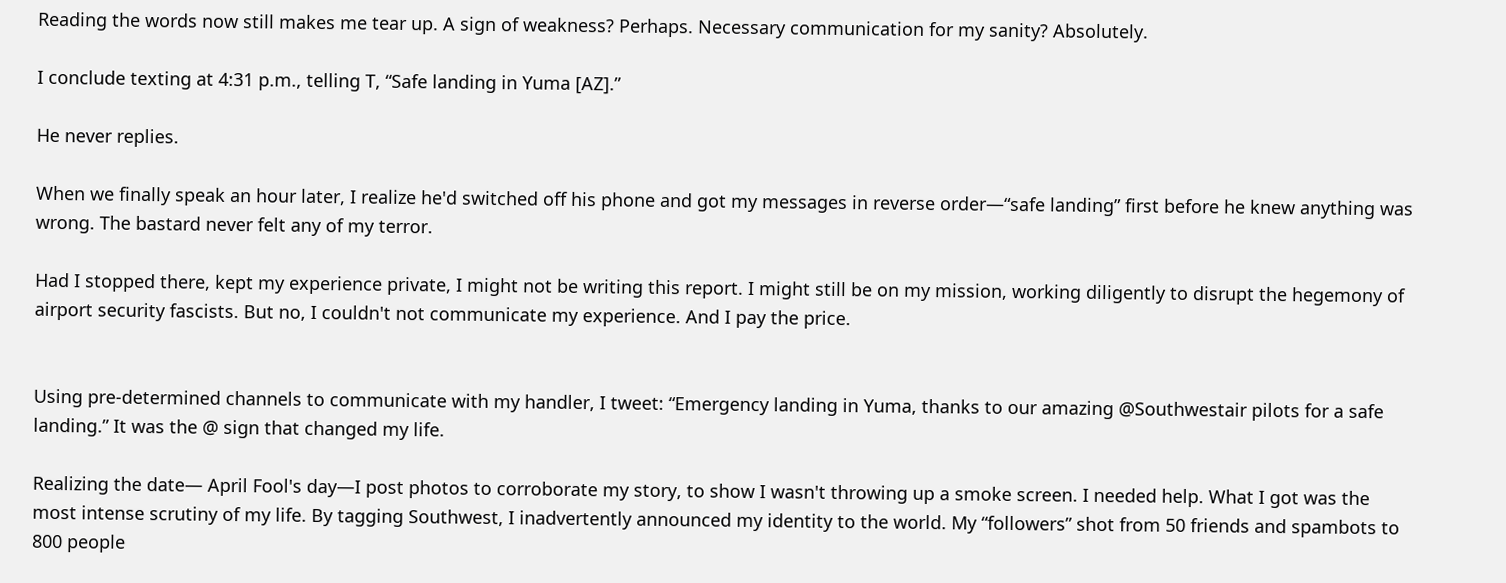Reading the words now still makes me tear up. A sign of weakness? Perhaps. Necessary communication for my sanity? Absolutely.

I conclude texting at 4:31 p.m., telling T, “Safe landing in Yuma [AZ].”

He never replies.

When we finally speak an hour later, I realize he'd switched off his phone and got my messages in reverse order—“safe landing” first before he knew anything was wrong. The bastard never felt any of my terror.

Had I stopped there, kept my experience private, I might not be writing this report. I might still be on my mission, working diligently to disrupt the hegemony of airport security fascists. But no, I couldn't not communicate my experience. And I pay the price.


Using pre-determined channels to communicate with my handler, I tweet: “Emergency landing in Yuma, thanks to our amazing @Southwestair pilots for a safe landing.” It was the @ sign that changed my life.

Realizing the date— April Fool's day—I post photos to corroborate my story, to show I wasn't throwing up a smoke screen. I needed help. What I got was the most intense scrutiny of my life. By tagging Southwest, I inadvertently announced my identity to the world. My “followers” shot from 50 friends and spambots to 800 people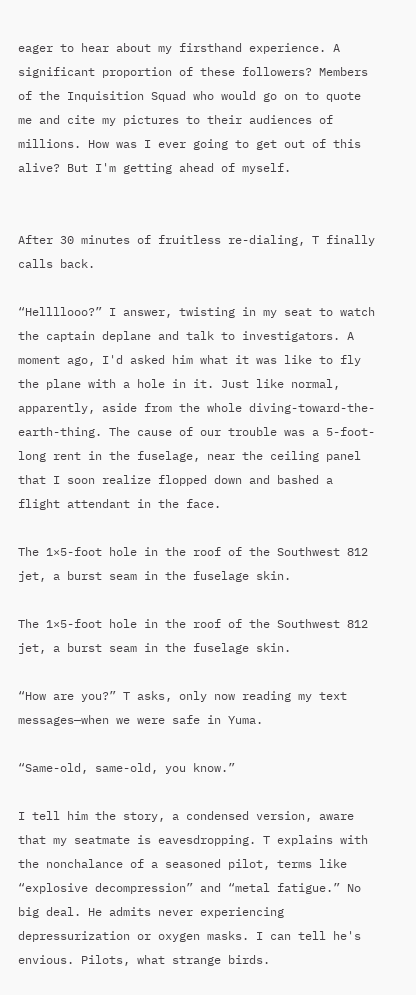eager to hear about my firsthand experience. A significant proportion of these followers? Members of the Inquisition Squad who would go on to quote me and cite my pictures to their audiences of millions. How was I ever going to get out of this alive? But I'm getting ahead of myself.


After 30 minutes of fruitless re-dialing, T finally calls back.

“Hellllooo?” I answer, twisting in my seat to watch the captain deplane and talk to investigators. A moment ago, I'd asked him what it was like to fly the plane with a hole in it. Just like normal, apparently, aside from the whole diving-toward-the-earth-thing. The cause of our trouble was a 5-foot-long rent in the fuselage, near the ceiling panel that I soon realize flopped down and bashed a flight attendant in the face.

The 1×5-foot hole in the roof of the Southwest 812 jet, a burst seam in the fuselage skin.

The 1×5-foot hole in the roof of the Southwest 812 jet, a burst seam in the fuselage skin.

“How are you?” T asks, only now reading my text messages—when we were safe in Yuma.

“Same-old, same-old, you know.”

I tell him the story, a condensed version, aware that my seatmate is eavesdropping. T explains with the nonchalance of a seasoned pilot, terms like “explosive decompression” and “metal fatigue.” No big deal. He admits never experiencing depressurization or oxygen masks. I can tell he's envious. Pilots, what strange birds.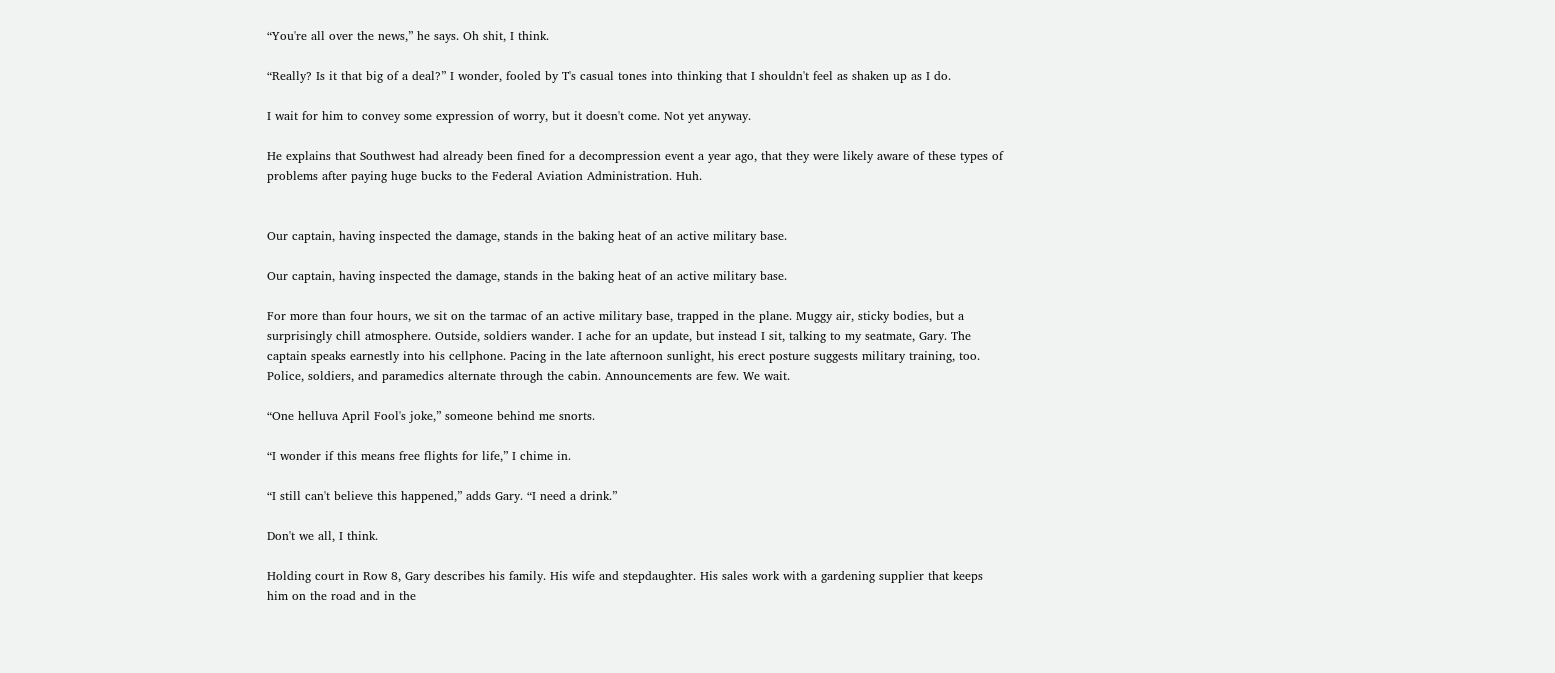“You're all over the news,” he says. Oh shit, I think.

“Really? Is it that big of a deal?” I wonder, fooled by T's casual tones into thinking that I shouldn't feel as shaken up as I do.

I wait for him to convey some expression of worry, but it doesn't come. Not yet anyway.

He explains that Southwest had already been fined for a decompression event a year ago, that they were likely aware of these types of problems after paying huge bucks to the Federal Aviation Administration. Huh.


Our captain, having inspected the damage, stands in the baking heat of an active military base.

Our captain, having inspected the damage, stands in the baking heat of an active military base.

For more than four hours, we sit on the tarmac of an active military base, trapped in the plane. Muggy air, sticky bodies, but a surprisingly chill atmosphere. Outside, soldiers wander. I ache for an update, but instead I sit, talking to my seatmate, Gary. The captain speaks earnestly into his cellphone. Pacing in the late afternoon sunlight, his erect posture suggests military training, too. Police, soldiers, and paramedics alternate through the cabin. Announcements are few. We wait.

“One helluva April Fool's joke,” someone behind me snorts.

“I wonder if this means free flights for life,” I chime in.

“I still can't believe this happened,” adds Gary. “I need a drink.”

Don't we all, I think.

Holding court in Row 8, Gary describes his family. His wife and stepdaughter. His sales work with a gardening supplier that keeps him on the road and in the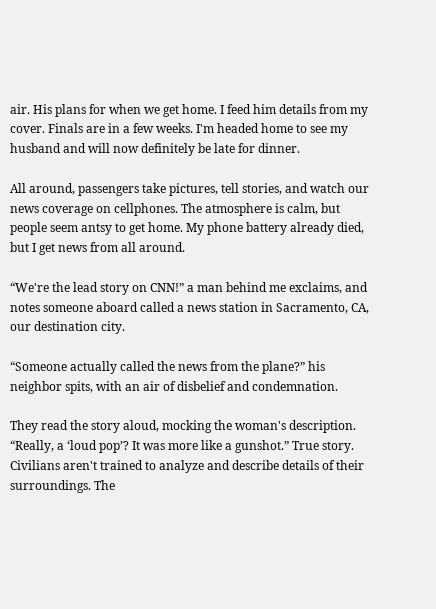air. His plans for when we get home. I feed him details from my cover. Finals are in a few weeks. I'm headed home to see my husband and will now definitely be late for dinner.

All around, passengers take pictures, tell stories, and watch our news coverage on cellphones. The atmosphere is calm, but people seem antsy to get home. My phone battery already died, but I get news from all around.

“We're the lead story on CNN!” a man behind me exclaims, and notes someone aboard called a news station in Sacramento, CA, our destination city.

“Someone actually called the news from the plane?” his neighbor spits, with an air of disbelief and condemnation.

They read the story aloud, mocking the woman's description. “Really, a ‘loud pop’? It was more like a gunshot.” True story. Civilians aren't trained to analyze and describe details of their surroundings. The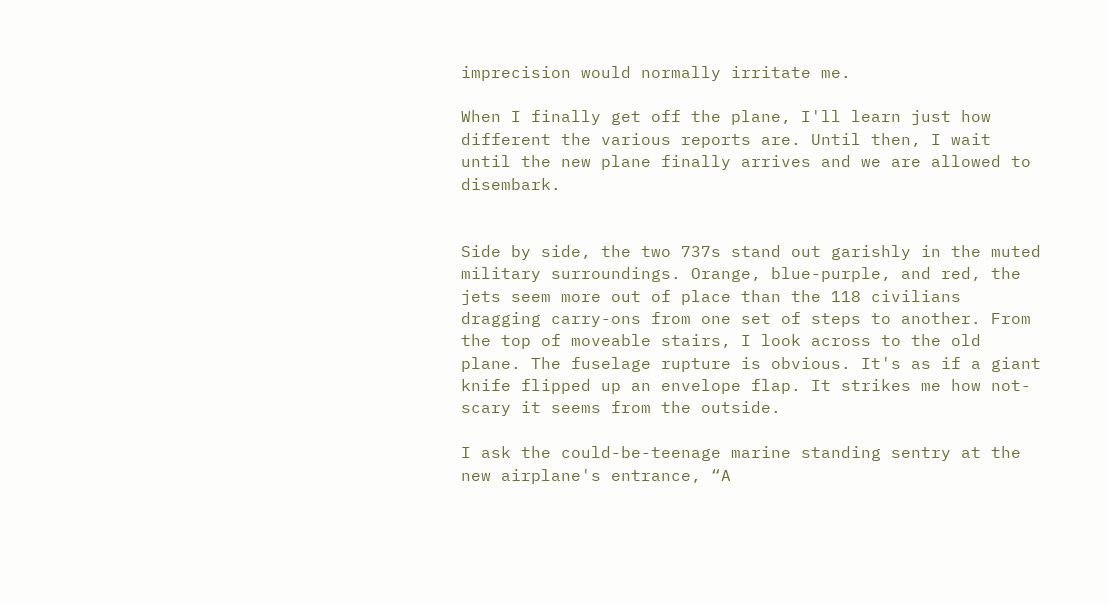imprecision would normally irritate me.

When I finally get off the plane, I'll learn just how different the various reports are. Until then, I wait until the new plane finally arrives and we are allowed to disembark.


Side by side, the two 737s stand out garishly in the muted military surroundings. Orange, blue-purple, and red, the jets seem more out of place than the 118 civilians dragging carry-ons from one set of steps to another. From the top of moveable stairs, I look across to the old plane. The fuselage rupture is obvious. It's as if a giant knife flipped up an envelope flap. It strikes me how not-scary it seems from the outside.

I ask the could-be-teenage marine standing sentry at the new airplane's entrance, “A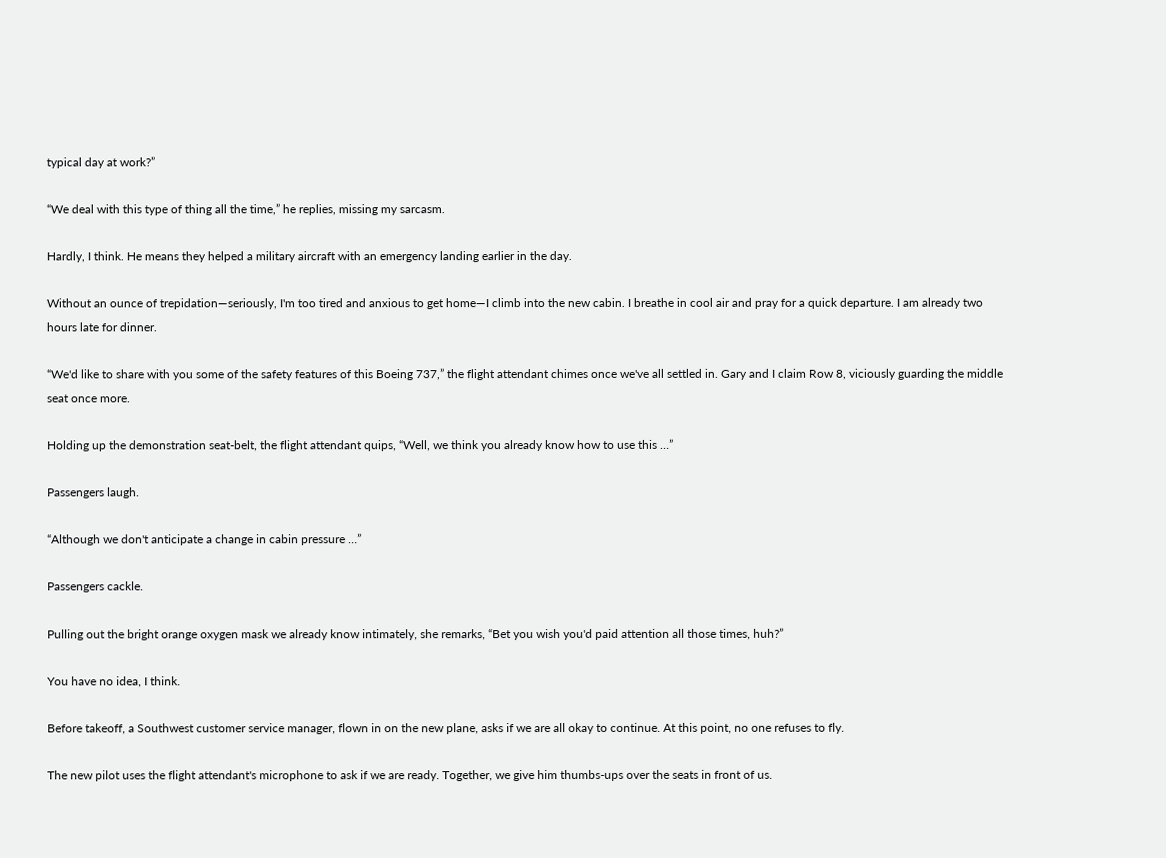typical day at work?”

“We deal with this type of thing all the time,” he replies, missing my sarcasm.

Hardly, I think. He means they helped a military aircraft with an emergency landing earlier in the day.

Without an ounce of trepidation—seriously, I'm too tired and anxious to get home—I climb into the new cabin. I breathe in cool air and pray for a quick departure. I am already two hours late for dinner.

“We'd like to share with you some of the safety features of this Boeing 737,” the flight attendant chimes once we've all settled in. Gary and I claim Row 8, viciously guarding the middle seat once more.

Holding up the demonstration seat-belt, the flight attendant quips, “Well, we think you already know how to use this …”

Passengers laugh.

“Although we don't anticipate a change in cabin pressure …”

Passengers cackle.

Pulling out the bright orange oxygen mask we already know intimately, she remarks, “Bet you wish you'd paid attention all those times, huh?”

You have no idea, I think.

Before takeoff, a Southwest customer service manager, flown in on the new plane, asks if we are all okay to continue. At this point, no one refuses to fly.

The new pilot uses the flight attendant's microphone to ask if we are ready. Together, we give him thumbs-ups over the seats in front of us.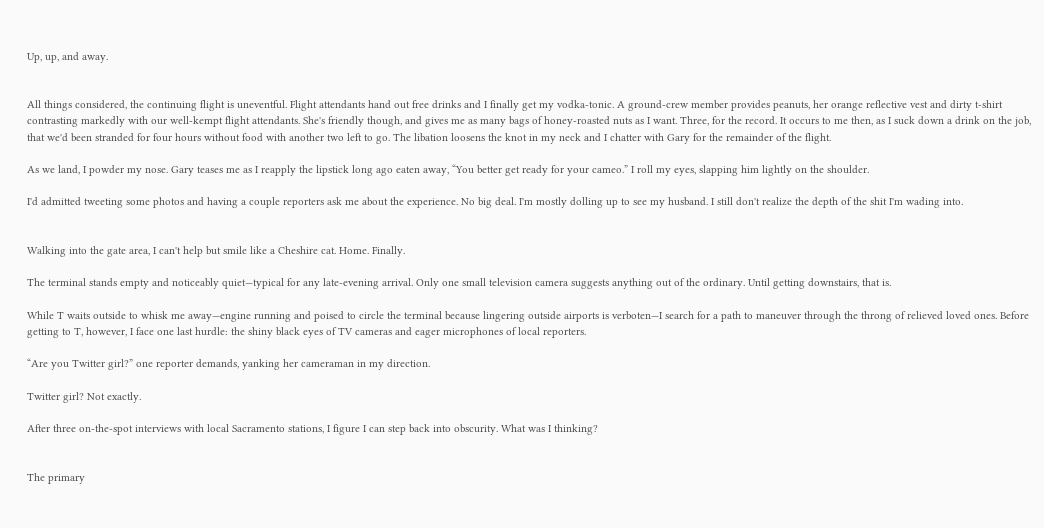Up, up, and away.


All things considered, the continuing flight is uneventful. Flight attendants hand out free drinks and I finally get my vodka-tonic. A ground-crew member provides peanuts, her orange reflective vest and dirty t-shirt contrasting markedly with our well-kempt flight attendants. She's friendly though, and gives me as many bags of honey-roasted nuts as I want. Three, for the record. It occurs to me then, as I suck down a drink on the job, that we'd been stranded for four hours without food with another two left to go. The libation loosens the knot in my neck and I chatter with Gary for the remainder of the flight.

As we land, I powder my nose. Gary teases me as I reapply the lipstick long ago eaten away, “You better get ready for your cameo.” I roll my eyes, slapping him lightly on the shoulder.

I'd admitted tweeting some photos and having a couple reporters ask me about the experience. No big deal. I'm mostly dolling up to see my husband. I still don't realize the depth of the shit I'm wading into.


Walking into the gate area, I can't help but smile like a Cheshire cat. Home. Finally.

The terminal stands empty and noticeably quiet—typical for any late-evening arrival. Only one small television camera suggests anything out of the ordinary. Until getting downstairs, that is.

While T waits outside to whisk me away—engine running and poised to circle the terminal because lingering outside airports is verboten—I search for a path to maneuver through the throng of relieved loved ones. Before getting to T, however, I face one last hurdle: the shiny black eyes of TV cameras and eager microphones of local reporters.

“Are you Twitter girl?” one reporter demands, yanking her cameraman in my direction.

Twitter girl? Not exactly.

After three on-the-spot interviews with local Sacramento stations, I figure I can step back into obscurity. What was I thinking?


The primary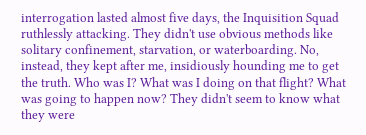interrogation lasted almost five days, the Inquisition Squad ruthlessly attacking. They didn't use obvious methods like solitary confinement, starvation, or waterboarding. No, instead, they kept after me, insidiously hounding me to get the truth. Who was I? What was I doing on that flight? What was going to happen now? They didn't seem to know what they were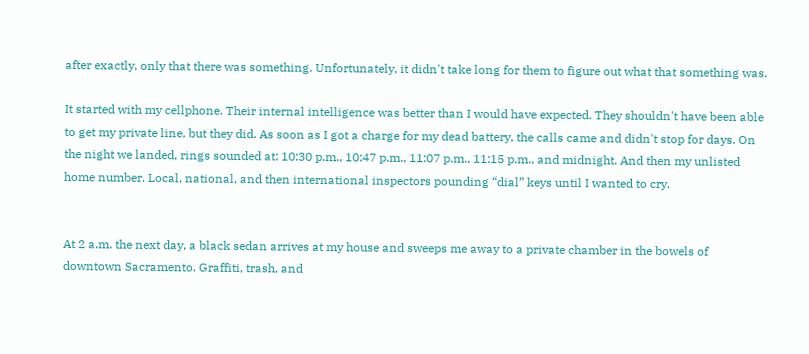after exactly, only that there was something. Unfortunately, it didn't take long for them to figure out what that something was.

It started with my cellphone. Their internal intelligence was better than I would have expected. They shouldn't have been able to get my private line, but they did. As soon as I got a charge for my dead battery, the calls came and didn't stop for days. On the night we landed, rings sounded at: 10:30 p.m., 10:47 p.m., 11:07 p.m., 11:15 p.m., and midnight. And then my unlisted home number. Local, national, and then international inspectors pounding “dial” keys until I wanted to cry.


At 2 a.m. the next day, a black sedan arrives at my house and sweeps me away to a private chamber in the bowels of downtown Sacramento. Graffiti, trash, and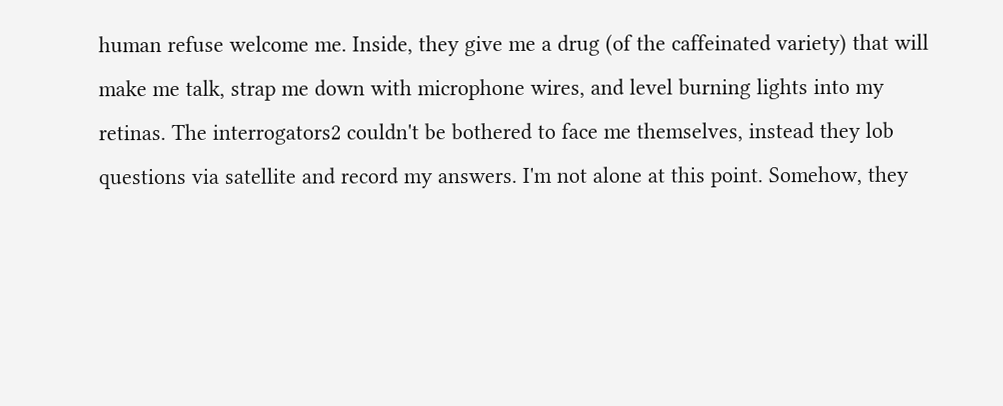human refuse welcome me. Inside, they give me a drug (of the caffeinated variety) that will make me talk, strap me down with microphone wires, and level burning lights into my retinas. The interrogators2 couldn't be bothered to face me themselves, instead they lob questions via satellite and record my answers. I'm not alone at this point. Somehow, they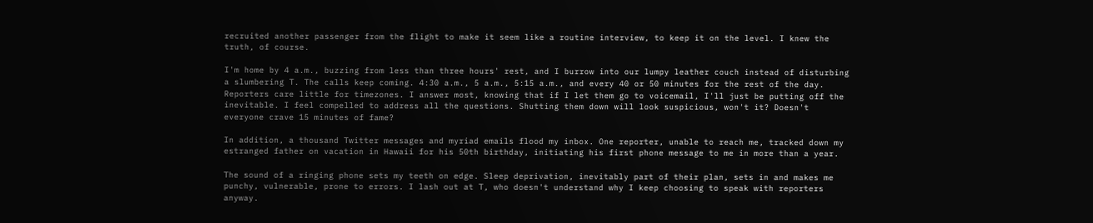recruited another passenger from the flight to make it seem like a routine interview, to keep it on the level. I knew the truth, of course.

I'm home by 4 a.m., buzzing from less than three hours' rest, and I burrow into our lumpy leather couch instead of disturbing a slumbering T. The calls keep coming. 4:30 a.m., 5 a.m., 5:15 a.m., and every 40 or 50 minutes for the rest of the day. Reporters care little for timezones. I answer most, knowing that if I let them go to voicemail, I'll just be putting off the inevitable. I feel compelled to address all the questions. Shutting them down will look suspicious, won't it? Doesn't everyone crave 15 minutes of fame?

In addition, a thousand Twitter messages and myriad emails flood my inbox. One reporter, unable to reach me, tracked down my estranged father on vacation in Hawaii for his 50th birthday, initiating his first phone message to me in more than a year.

The sound of a ringing phone sets my teeth on edge. Sleep deprivation, inevitably part of their plan, sets in and makes me punchy, vulnerable, prone to errors. I lash out at T, who doesn't understand why I keep choosing to speak with reporters anyway.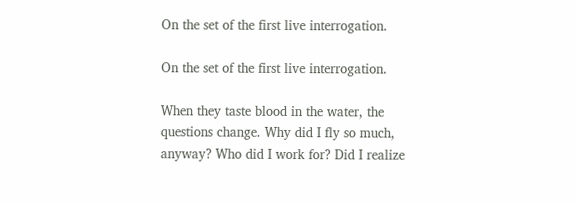On the set of the first live interrogation.

On the set of the first live interrogation.

When they taste blood in the water, the questions change. Why did I fly so much, anyway? Who did I work for? Did I realize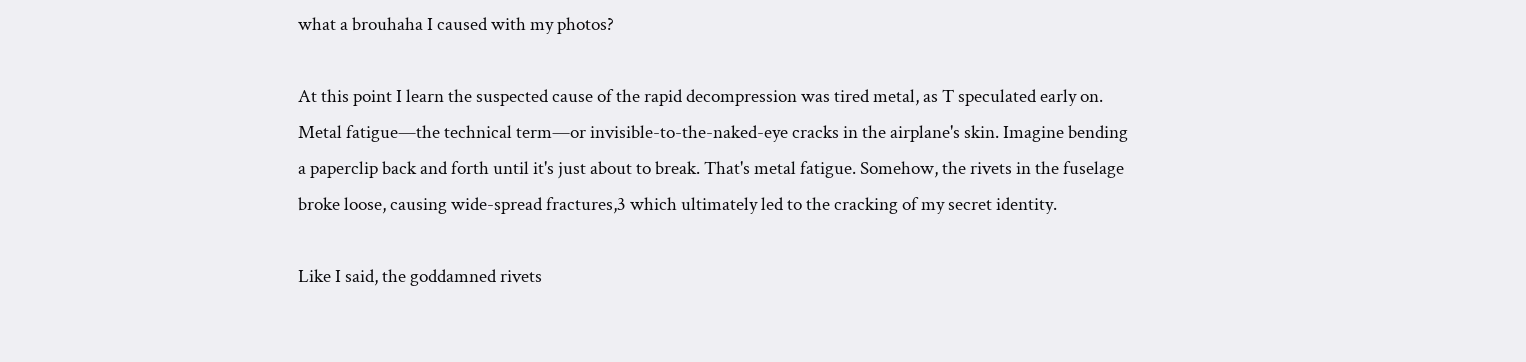what a brouhaha I caused with my photos?

At this point I learn the suspected cause of the rapid decompression was tired metal, as T speculated early on. Metal fatigue—the technical term—or invisible-to-the-naked-eye cracks in the airplane's skin. Imagine bending a paperclip back and forth until it's just about to break. That's metal fatigue. Somehow, the rivets in the fuselage broke loose, causing wide-spread fractures,3 which ultimately led to the cracking of my secret identity.

Like I said, the goddamned rivets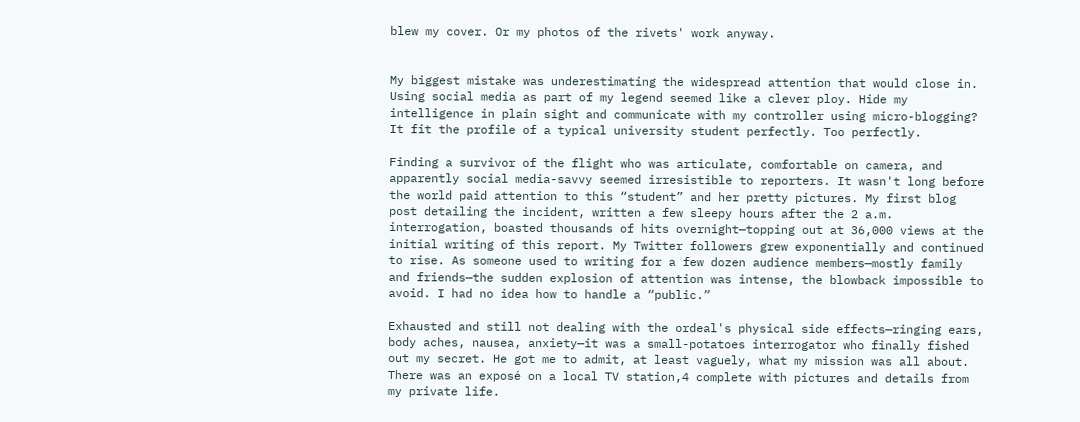blew my cover. Or my photos of the rivets' work anyway.


My biggest mistake was underestimating the widespread attention that would close in. Using social media as part of my legend seemed like a clever ploy. Hide my intelligence in plain sight and communicate with my controller using micro-blogging? It fit the profile of a typical university student perfectly. Too perfectly.

Finding a survivor of the flight who was articulate, comfortable on camera, and apparently social media-savvy seemed irresistible to reporters. It wasn't long before the world paid attention to this “student” and her pretty pictures. My first blog post detailing the incident, written a few sleepy hours after the 2 a.m. interrogation, boasted thousands of hits overnight—topping out at 36,000 views at the initial writing of this report. My Twitter followers grew exponentially and continued to rise. As someone used to writing for a few dozen audience members—mostly family and friends—the sudden explosion of attention was intense, the blowback impossible to avoid. I had no idea how to handle a “public.”

Exhausted and still not dealing with the ordeal's physical side effects—ringing ears, body aches, nausea, anxiety—it was a small-potatoes interrogator who finally fished out my secret. He got me to admit, at least vaguely, what my mission was all about. There was an exposé on a local TV station,4 complete with pictures and details from my private life.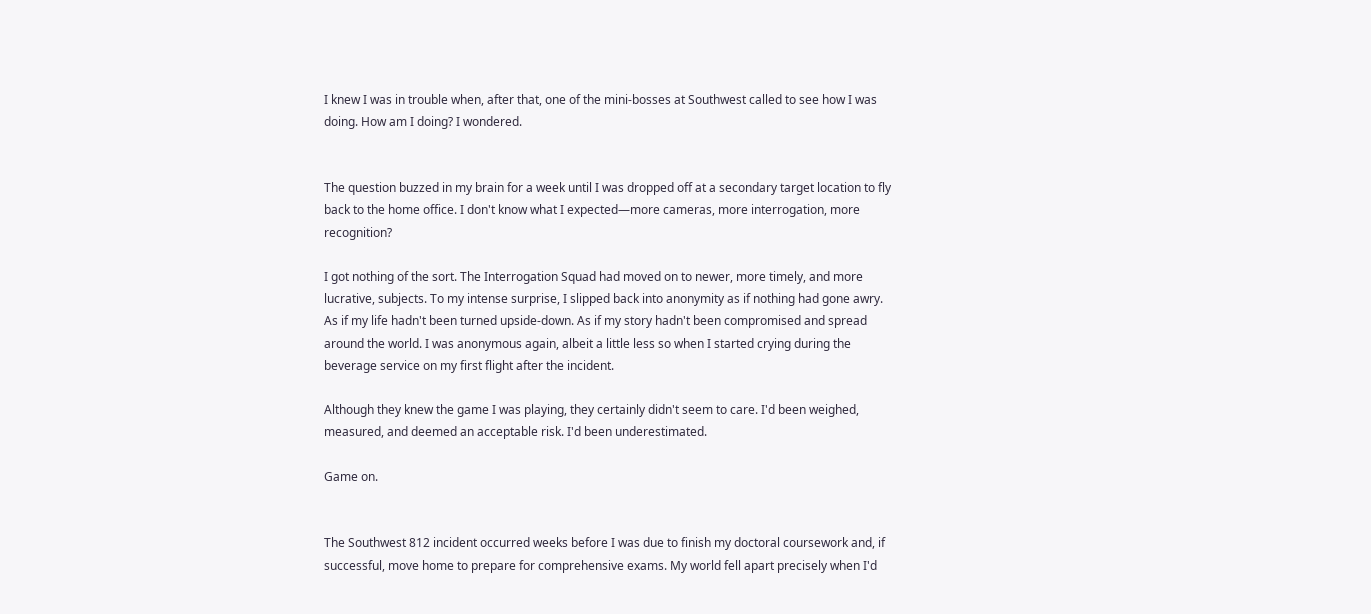I knew I was in trouble when, after that, one of the mini-bosses at Southwest called to see how I was doing. How am I doing? I wondered.


The question buzzed in my brain for a week until I was dropped off at a secondary target location to fly back to the home office. I don't know what I expected—more cameras, more interrogation, more recognition?

I got nothing of the sort. The Interrogation Squad had moved on to newer, more timely, and more lucrative, subjects. To my intense surprise, I slipped back into anonymity as if nothing had gone awry. As if my life hadn't been turned upside-down. As if my story hadn't been compromised and spread around the world. I was anonymous again, albeit a little less so when I started crying during the beverage service on my first flight after the incident.

Although they knew the game I was playing, they certainly didn't seem to care. I'd been weighed, measured, and deemed an acceptable risk. I'd been underestimated.

Game on.


The Southwest 812 incident occurred weeks before I was due to finish my doctoral coursework and, if successful, move home to prepare for comprehensive exams. My world fell apart precisely when I'd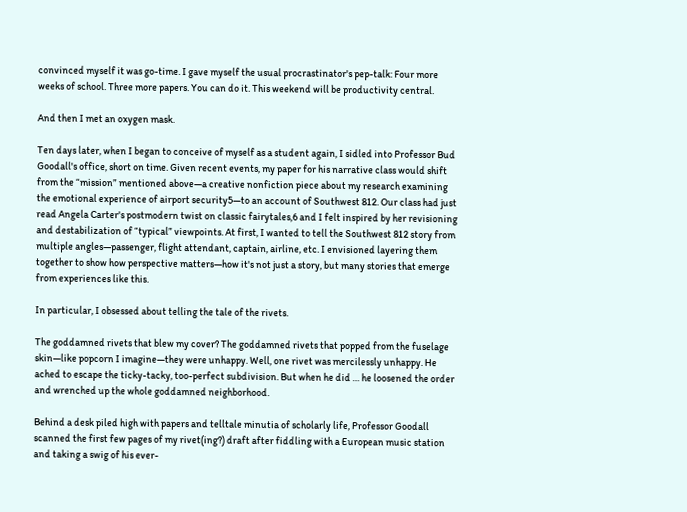convinced myself it was go-time. I gave myself the usual procrastinator's pep-talk: Four more weeks of school. Three more papers. You can do it. This weekend will be productivity central.

And then I met an oxygen mask.

Ten days later, when I began to conceive of myself as a student again, I sidled into Professor Bud Goodall's office, short on time. Given recent events, my paper for his narrative class would shift from the “mission” mentioned above—a creative nonfiction piece about my research examining the emotional experience of airport security5—to an account of Southwest 812. Our class had just read Angela Carter's postmodern twist on classic fairytales,6 and I felt inspired by her revisioning and destabilization of “typical” viewpoints. At first, I wanted to tell the Southwest 812 story from multiple angles—passenger, flight attendant, captain, airline, etc. I envisioned layering them together to show how perspective matters—how it's not just a story, but many stories that emerge from experiences like this.

In particular, I obsessed about telling the tale of the rivets.

The goddamned rivets that blew my cover? The goddamned rivets that popped from the fuselage skin—like popcorn I imagine—they were unhappy. Well, one rivet was mercilessly unhappy. He ached to escape the ticky-tacky, too-perfect subdivision. But when he did … he loosened the order and wrenched up the whole goddamned neighborhood.

Behind a desk piled high with papers and telltale minutia of scholarly life, Professor Goodall scanned the first few pages of my rivet(ing?) draft after fiddling with a European music station and taking a swig of his ever-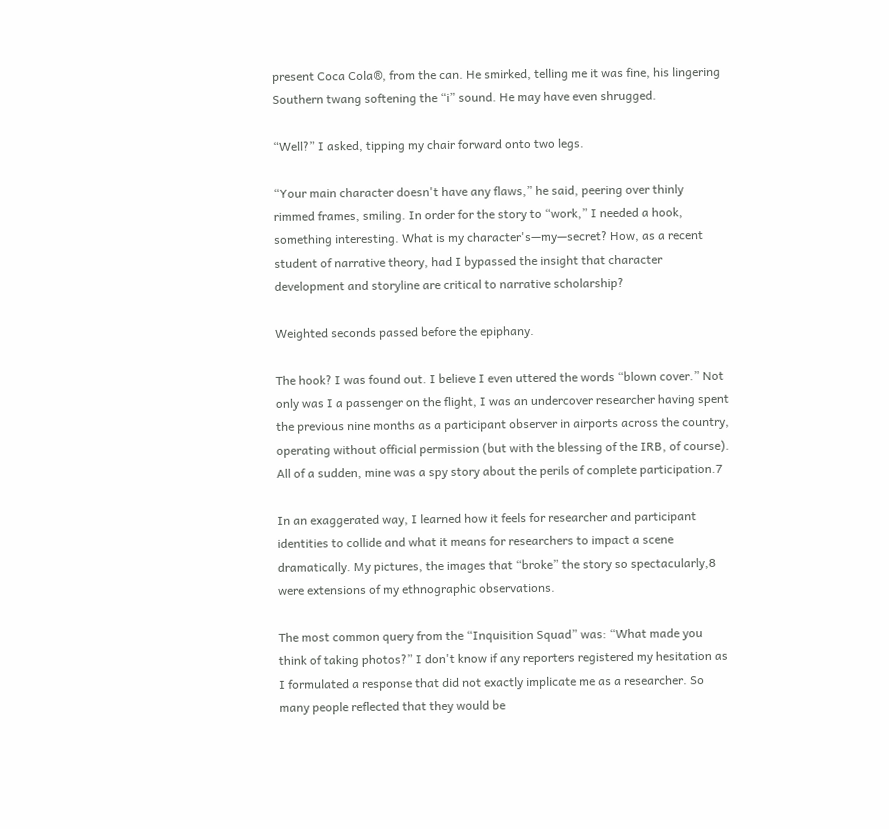present Coca Cola®, from the can. He smirked, telling me it was fine, his lingering Southern twang softening the “i” sound. He may have even shrugged.

“Well?” I asked, tipping my chair forward onto two legs.

“Your main character doesn't have any flaws,” he said, peering over thinly rimmed frames, smiling. In order for the story to “work,” I needed a hook, something interesting. What is my character's—my—secret? How, as a recent student of narrative theory, had I bypassed the insight that character development and storyline are critical to narrative scholarship?

Weighted seconds passed before the epiphany.

The hook? I was found out. I believe I even uttered the words “blown cover.” Not only was I a passenger on the flight, I was an undercover researcher having spent the previous nine months as a participant observer in airports across the country, operating without official permission (but with the blessing of the IRB, of course). All of a sudden, mine was a spy story about the perils of complete participation.7

In an exaggerated way, I learned how it feels for researcher and participant identities to collide and what it means for researchers to impact a scene dramatically. My pictures, the images that “broke” the story so spectacularly,8 were extensions of my ethnographic observations.

The most common query from the “Inquisition Squad” was: “What made you think of taking photos?” I don't know if any reporters registered my hesitation as I formulated a response that did not exactly implicate me as a researcher. So many people reflected that they would be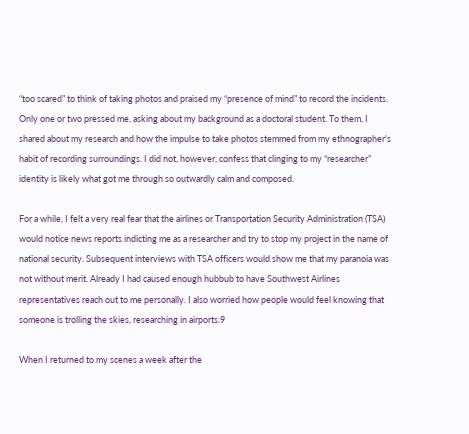“too scared” to think of taking photos and praised my “presence of mind” to record the incidents. Only one or two pressed me, asking about my background as a doctoral student. To them, I shared about my research and how the impulse to take photos stemmed from my ethnographer's habit of recording surroundings. I did not, however, confess that clinging to my “researcher” identity is likely what got me through so outwardly calm and composed.

For a while, I felt a very real fear that the airlines or Transportation Security Administration (TSA) would notice news reports indicting me as a researcher and try to stop my project in the name of national security. Subsequent interviews with TSA officers would show me that my paranoia was not without merit. Already I had caused enough hubbub to have Southwest Airlines representatives reach out to me personally. I also worried how people would feel knowing that someone is trolling the skies, researching in airports.9

When I returned to my scenes a week after the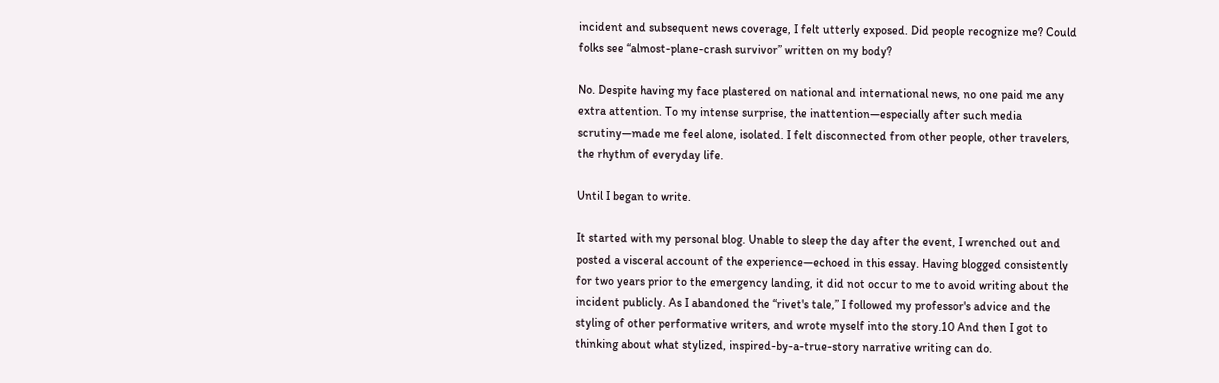incident and subsequent news coverage, I felt utterly exposed. Did people recognize me? Could folks see “almost-plane-crash survivor” written on my body?

No. Despite having my face plastered on national and international news, no one paid me any extra attention. To my intense surprise, the inattention—especially after such media scrutiny—made me feel alone, isolated. I felt disconnected from other people, other travelers, the rhythm of everyday life.

Until I began to write.

It started with my personal blog. Unable to sleep the day after the event, I wrenched out and posted a visceral account of the experience—echoed in this essay. Having blogged consistently for two years prior to the emergency landing, it did not occur to me to avoid writing about the incident publicly. As I abandoned the “rivet's tale,” I followed my professor's advice and the styling of other performative writers, and wrote myself into the story.10 And then I got to thinking about what stylized, inspired-by-a-true-story narrative writing can do.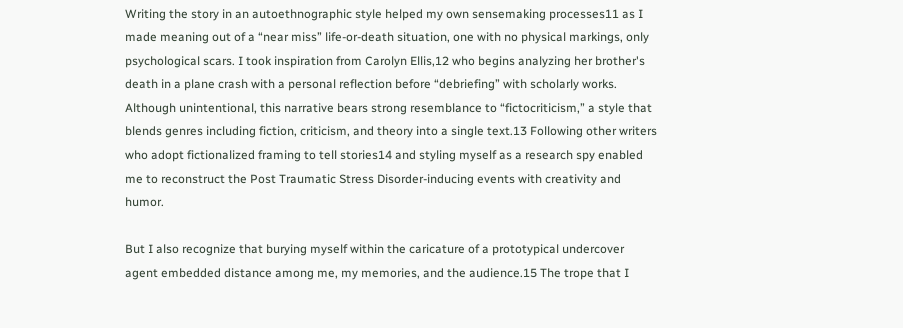Writing the story in an autoethnographic style helped my own sensemaking processes11 as I made meaning out of a “near miss” life-or-death situation, one with no physical markings, only psychological scars. I took inspiration from Carolyn Ellis,12 who begins analyzing her brother's death in a plane crash with a personal reflection before “debriefing” with scholarly works. Although unintentional, this narrative bears strong resemblance to “fictocriticism,” a style that blends genres including fiction, criticism, and theory into a single text.13 Following other writers who adopt fictionalized framing to tell stories14 and styling myself as a research spy enabled me to reconstruct the Post Traumatic Stress Disorder-inducing events with creativity and humor.

But I also recognize that burying myself within the caricature of a prototypical undercover agent embedded distance among me, my memories, and the audience.15 The trope that I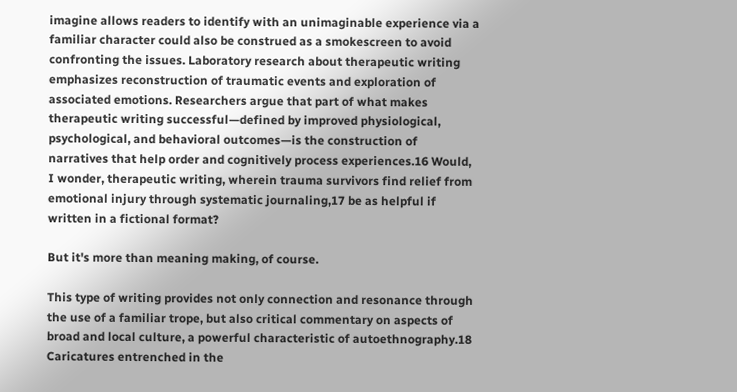imagine allows readers to identify with an unimaginable experience via a familiar character could also be construed as a smokescreen to avoid confronting the issues. Laboratory research about therapeutic writing emphasizes reconstruction of traumatic events and exploration of associated emotions. Researchers argue that part of what makes therapeutic writing successful—defined by improved physiological, psychological, and behavioral outcomes—is the construction of narratives that help order and cognitively process experiences.16 Would, I wonder, therapeutic writing, wherein trauma survivors find relief from emotional injury through systematic journaling,17 be as helpful if written in a fictional format?

But it's more than meaning making, of course.

This type of writing provides not only connection and resonance through the use of a familiar trope, but also critical commentary on aspects of broad and local culture, a powerful characteristic of autoethnography.18 Caricatures entrenched in the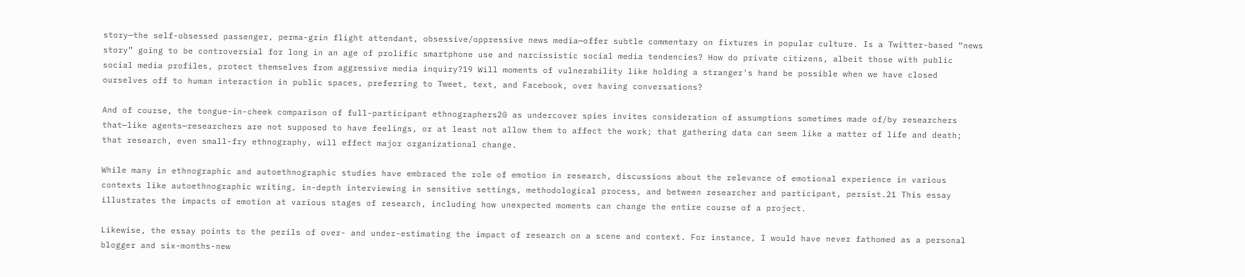story—the self-obsessed passenger, perma-grin flight attendant, obsessive/oppressive news media—offer subtle commentary on fixtures in popular culture. Is a Twitter-based “news story” going to be controversial for long in an age of prolific smartphone use and narcissistic social media tendencies? How do private citizens, albeit those with public social media profiles, protect themselves from aggressive media inquiry?19 Will moments of vulnerability like holding a stranger's hand be possible when we have closed ourselves off to human interaction in public spaces, preferring to Tweet, text, and Facebook, over having conversations?

And of course, the tongue-in-cheek comparison of full-participant ethnographers20 as undercover spies invites consideration of assumptions sometimes made of/by researchers that—like agents—researchers are not supposed to have feelings, or at least not allow them to affect the work; that gathering data can seem like a matter of life and death; that research, even small-fry ethnography, will effect major organizational change.

While many in ethnographic and autoethnographic studies have embraced the role of emotion in research, discussions about the relevance of emotional experience in various contexts like autoethnographic writing, in-depth interviewing in sensitive settings, methodological process, and between researcher and participant, persist.21 This essay illustrates the impacts of emotion at various stages of research, including how unexpected moments can change the entire course of a project.

Likewise, the essay points to the perils of over- and under-estimating the impact of research on a scene and context. For instance, I would have never fathomed as a personal blogger and six-months-new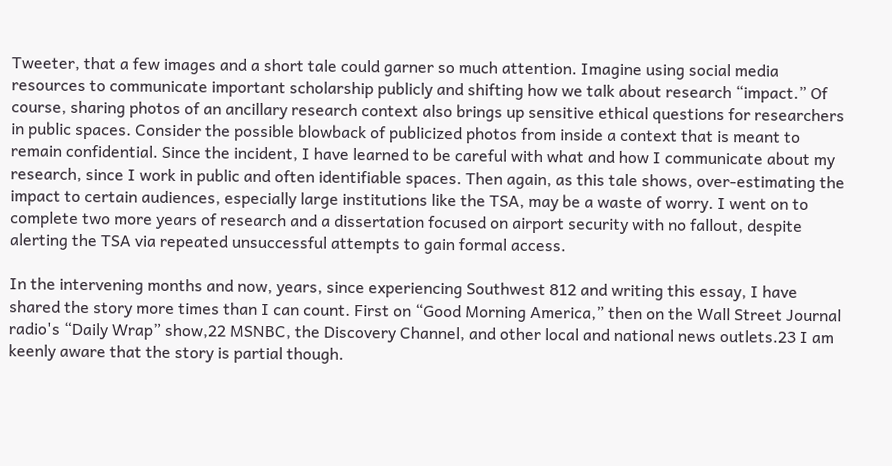Tweeter, that a few images and a short tale could garner so much attention. Imagine using social media resources to communicate important scholarship publicly and shifting how we talk about research “impact.” Of course, sharing photos of an ancillary research context also brings up sensitive ethical questions for researchers in public spaces. Consider the possible blowback of publicized photos from inside a context that is meant to remain confidential. Since the incident, I have learned to be careful with what and how I communicate about my research, since I work in public and often identifiable spaces. Then again, as this tale shows, over-estimating the impact to certain audiences, especially large institutions like the TSA, may be a waste of worry. I went on to complete two more years of research and a dissertation focused on airport security with no fallout, despite alerting the TSA via repeated unsuccessful attempts to gain formal access.

In the intervening months and now, years, since experiencing Southwest 812 and writing this essay, I have shared the story more times than I can count. First on “Good Morning America,” then on the Wall Street Journal radio's “Daily Wrap” show,22 MSNBC, the Discovery Channel, and other local and national news outlets.23 I am keenly aware that the story is partial though.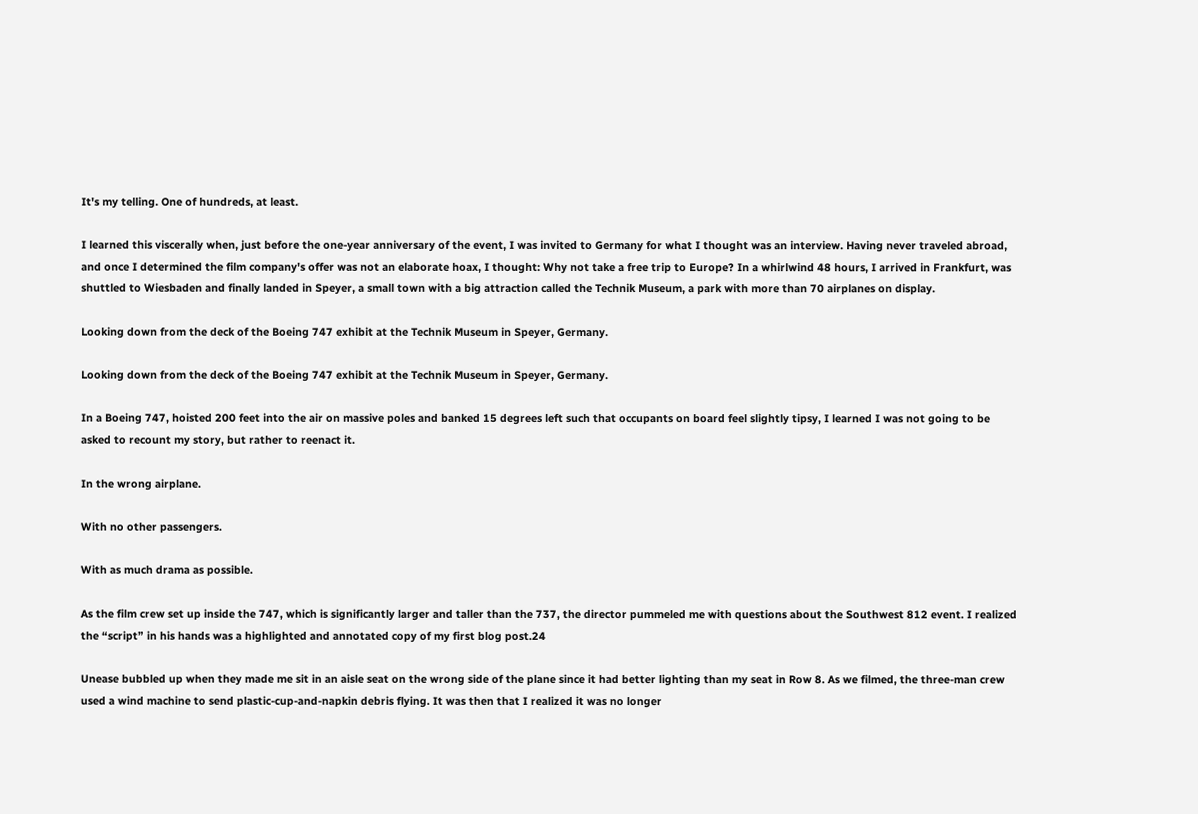It's my telling. One of hundreds, at least.

I learned this viscerally when, just before the one-year anniversary of the event, I was invited to Germany for what I thought was an interview. Having never traveled abroad, and once I determined the film company's offer was not an elaborate hoax, I thought: Why not take a free trip to Europe? In a whirlwind 48 hours, I arrived in Frankfurt, was shuttled to Wiesbaden and finally landed in Speyer, a small town with a big attraction called the Technik Museum, a park with more than 70 airplanes on display.

Looking down from the deck of the Boeing 747 exhibit at the Technik Museum in Speyer, Germany.

Looking down from the deck of the Boeing 747 exhibit at the Technik Museum in Speyer, Germany.

In a Boeing 747, hoisted 200 feet into the air on massive poles and banked 15 degrees left such that occupants on board feel slightly tipsy, I learned I was not going to be asked to recount my story, but rather to reenact it.

In the wrong airplane.

With no other passengers.

With as much drama as possible.

As the film crew set up inside the 747, which is significantly larger and taller than the 737, the director pummeled me with questions about the Southwest 812 event. I realized the “script” in his hands was a highlighted and annotated copy of my first blog post.24

Unease bubbled up when they made me sit in an aisle seat on the wrong side of the plane since it had better lighting than my seat in Row 8. As we filmed, the three-man crew used a wind machine to send plastic-cup-and-napkin debris flying. It was then that I realized it was no longer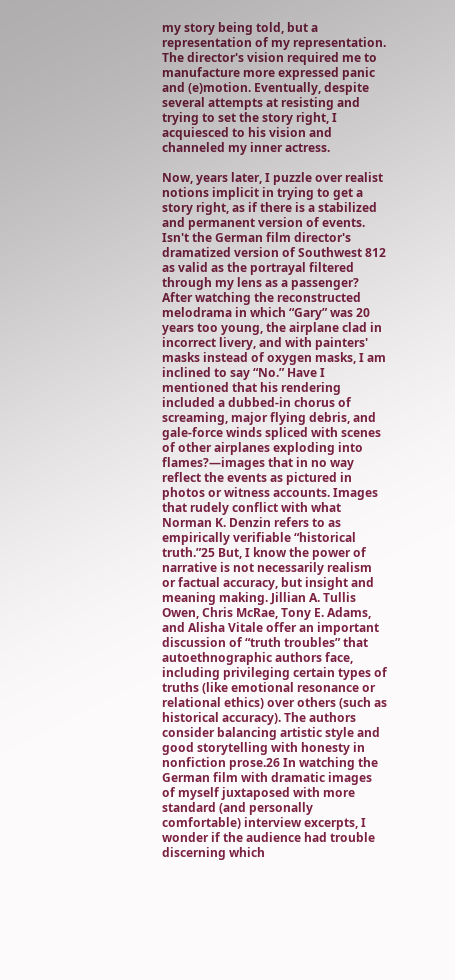my story being told, but a representation of my representation. The director's vision required me to manufacture more expressed panic and (e)motion. Eventually, despite several attempts at resisting and trying to set the story right, I acquiesced to his vision and channeled my inner actress.

Now, years later, I puzzle over realist notions implicit in trying to get a story right, as if there is a stabilized and permanent version of events. Isn't the German film director's dramatized version of Southwest 812 as valid as the portrayal filtered through my lens as a passenger? After watching the reconstructed melodrama in which “Gary” was 20 years too young, the airplane clad in incorrect livery, and with painters' masks instead of oxygen masks, I am inclined to say “No.” Have I mentioned that his rendering included a dubbed-in chorus of screaming, major flying debris, and gale-force winds spliced with scenes of other airplanes exploding into flames?—images that in no way reflect the events as pictured in photos or witness accounts. Images that rudely conflict with what Norman K. Denzin refers to as empirically verifiable “historical truth.”25 But, I know the power of narrative is not necessarily realism or factual accuracy, but insight and meaning making. Jillian A. Tullis Owen, Chris McRae, Tony E. Adams, and Alisha Vitale offer an important discussion of “truth troubles” that autoethnographic authors face, including privileging certain types of truths (like emotional resonance or relational ethics) over others (such as historical accuracy). The authors consider balancing artistic style and good storytelling with honesty in nonfiction prose.26 In watching the German film with dramatic images of myself juxtaposed with more standard (and personally comfortable) interview excerpts, I wonder if the audience had trouble discerning which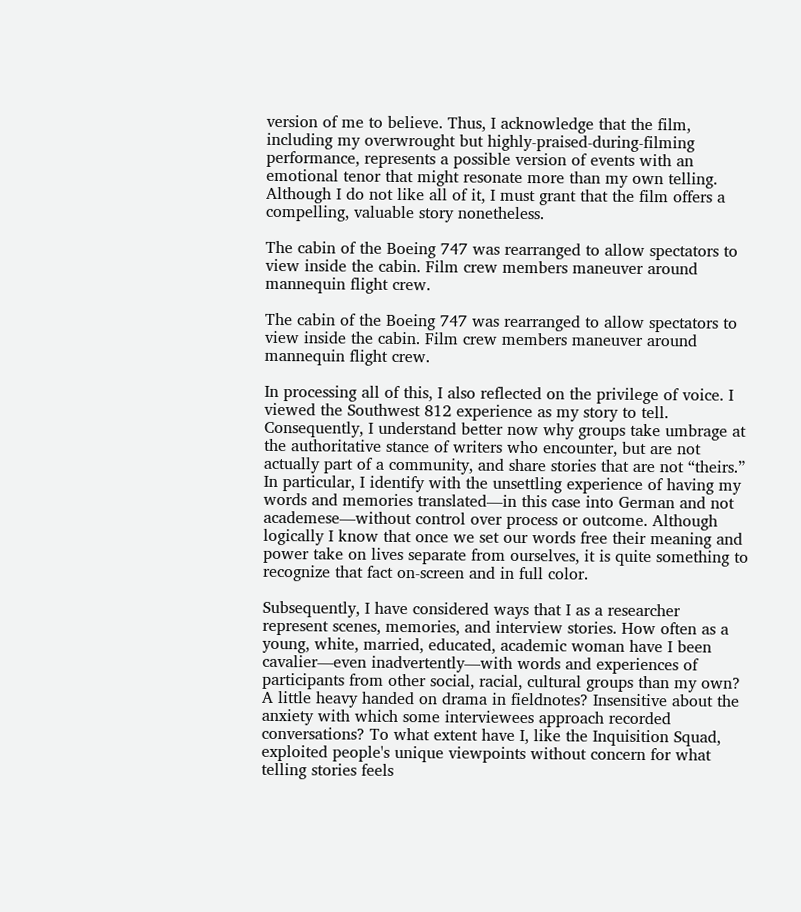version of me to believe. Thus, I acknowledge that the film, including my overwrought but highly-praised-during-filming performance, represents a possible version of events with an emotional tenor that might resonate more than my own telling. Although I do not like all of it, I must grant that the film offers a compelling, valuable story nonetheless.

The cabin of the Boeing 747 was rearranged to allow spectators to view inside the cabin. Film crew members maneuver around mannequin flight crew.

The cabin of the Boeing 747 was rearranged to allow spectators to view inside the cabin. Film crew members maneuver around mannequin flight crew.

In processing all of this, I also reflected on the privilege of voice. I viewed the Southwest 812 experience as my story to tell. Consequently, I understand better now why groups take umbrage at the authoritative stance of writers who encounter, but are not actually part of a community, and share stories that are not “theirs.” In particular, I identify with the unsettling experience of having my words and memories translated—in this case into German and not academese—without control over process or outcome. Although logically I know that once we set our words free their meaning and power take on lives separate from ourselves, it is quite something to recognize that fact on-screen and in full color.

Subsequently, I have considered ways that I as a researcher represent scenes, memories, and interview stories. How often as a young, white, married, educated, academic woman have I been cavalier—even inadvertently—with words and experiences of participants from other social, racial, cultural groups than my own? A little heavy handed on drama in fieldnotes? Insensitive about the anxiety with which some interviewees approach recorded conversations? To what extent have I, like the Inquisition Squad, exploited people's unique viewpoints without concern for what telling stories feels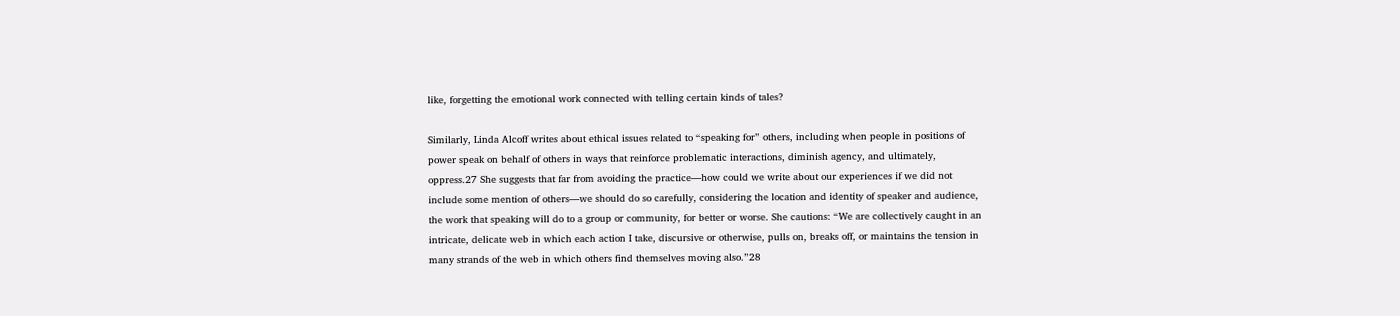like, forgetting the emotional work connected with telling certain kinds of tales?

Similarly, Linda Alcoff writes about ethical issues related to “speaking for” others, including when people in positions of power speak on behalf of others in ways that reinforce problematic interactions, diminish agency, and ultimately, oppress.27 She suggests that far from avoiding the practice—how could we write about our experiences if we did not include some mention of others—we should do so carefully, considering the location and identity of speaker and audience, the work that speaking will do to a group or community, for better or worse. She cautions: “We are collectively caught in an intricate, delicate web in which each action I take, discursive or otherwise, pulls on, breaks off, or maintains the tension in many strands of the web in which others find themselves moving also.”28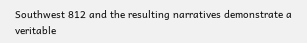Southwest 812 and the resulting narratives demonstrate a veritable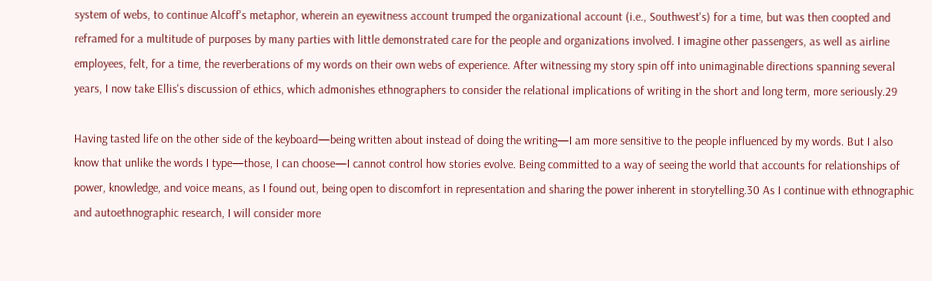system of webs, to continue Alcoff's metaphor, wherein an eyewitness account trumped the organizational account (i.e., Southwest's) for a time, but was then coopted and reframed for a multitude of purposes by many parties with little demonstrated care for the people and organizations involved. I imagine other passengers, as well as airline employees, felt, for a time, the reverberations of my words on their own webs of experience. After witnessing my story spin off into unimaginable directions spanning several years, I now take Ellis's discussion of ethics, which admonishes ethnographers to consider the relational implications of writing in the short and long term, more seriously.29

Having tasted life on the other side of the keyboard—being written about instead of doing the writing—I am more sensitive to the people influenced by my words. But I also know that unlike the words I type—those, I can choose—I cannot control how stories evolve. Being committed to a way of seeing the world that accounts for relationships of power, knowledge, and voice means, as I found out, being open to discomfort in representation and sharing the power inherent in storytelling.30 As I continue with ethnographic and autoethnographic research, I will consider more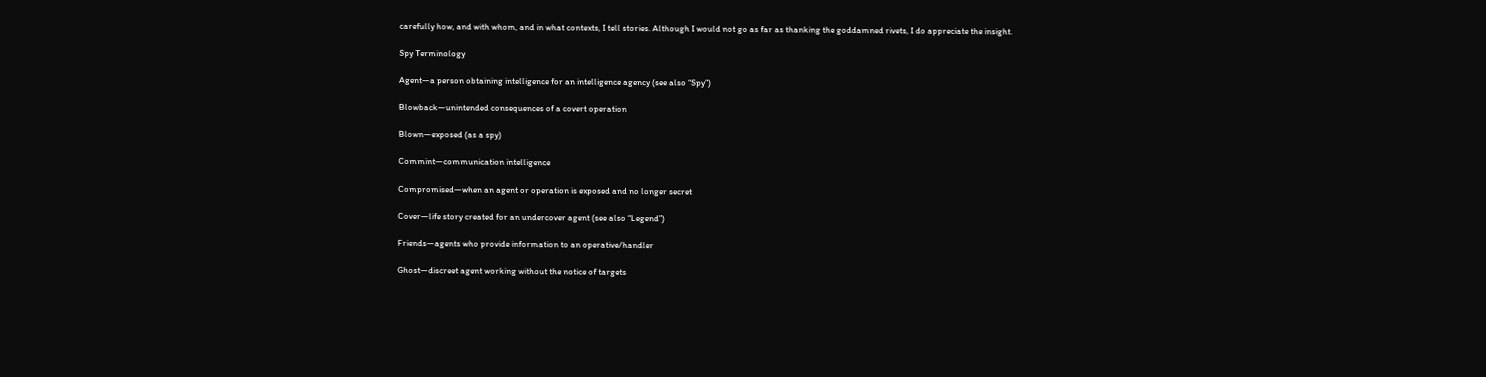carefully how, and with whom, and in what contexts, I tell stories. Although I would not go as far as thanking the goddamned rivets, I do appreciate the insight.

Spy Terminology

Agent—a person obtaining intelligence for an intelligence agency (see also “Spy”)

Blowback—unintended consequences of a covert operation

Blown—exposed (as a spy)

Commint—communication intelligence

Compromised—when an agent or operation is exposed and no longer secret

Cover—life story created for an undercover agent (see also “Legend”)

Friends—agents who provide information to an operative/handler

Ghost—discreet agent working without the notice of targets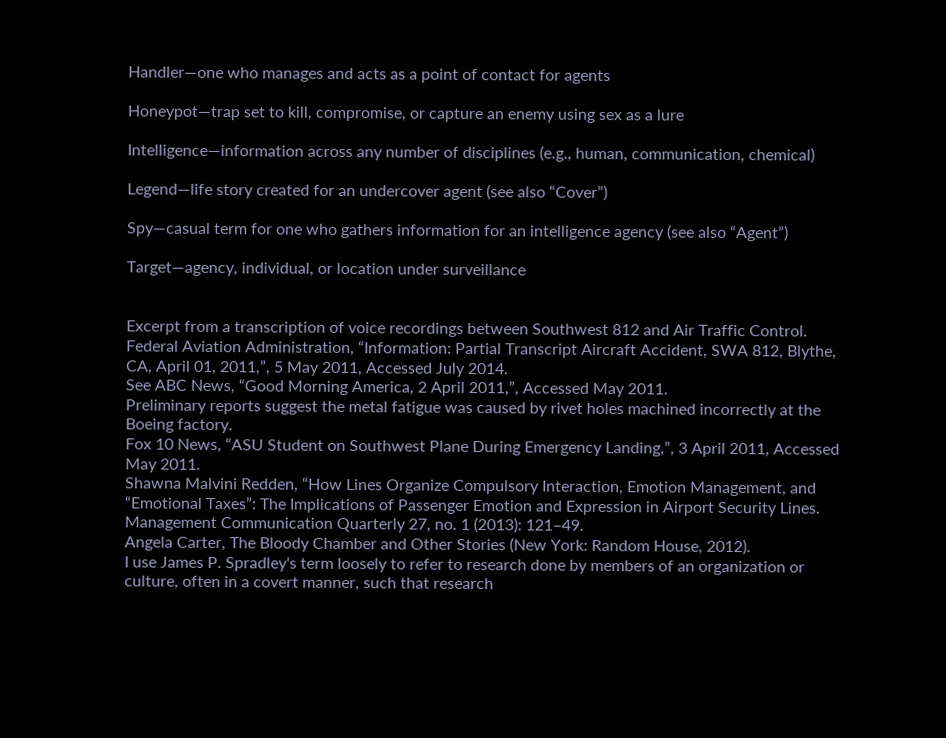Handler—one who manages and acts as a point of contact for agents

Honeypot—trap set to kill, compromise, or capture an enemy using sex as a lure

Intelligence—information across any number of disciplines (e.g., human, communication, chemical)

Legend—life story created for an undercover agent (see also “Cover”)

Spy—casual term for one who gathers information for an intelligence agency (see also “Agent”)

Target—agency, individual, or location under surveillance


Excerpt from a transcription of voice recordings between Southwest 812 and Air Traffic Control. Federal Aviation Administration, “Information: Partial Transcript Aircraft Accident, SWA 812, Blythe, CA, April 01, 2011,”, 5 May 2011, Accessed July 2014.
See ABC News, “Good Morning America, 2 April 2011,”, Accessed May 2011.
Preliminary reports suggest the metal fatigue was caused by rivet holes machined incorrectly at the Boeing factory.
Fox 10 News, “ASU Student on Southwest Plane During Emergency Landing,”, 3 April 2011, Accessed May 2011.
Shawna Malvini Redden, “How Lines Organize Compulsory Interaction, Emotion Management, and “Emotional Taxes”: The Implications of Passenger Emotion and Expression in Airport Security Lines. Management Communication Quarterly 27, no. 1 (2013): 121–49.
Angela Carter, The Bloody Chamber and Other Stories (New York: Random House, 2012).
I use James P. Spradley's term loosely to refer to research done by members of an organization or culture, often in a covert manner, such that research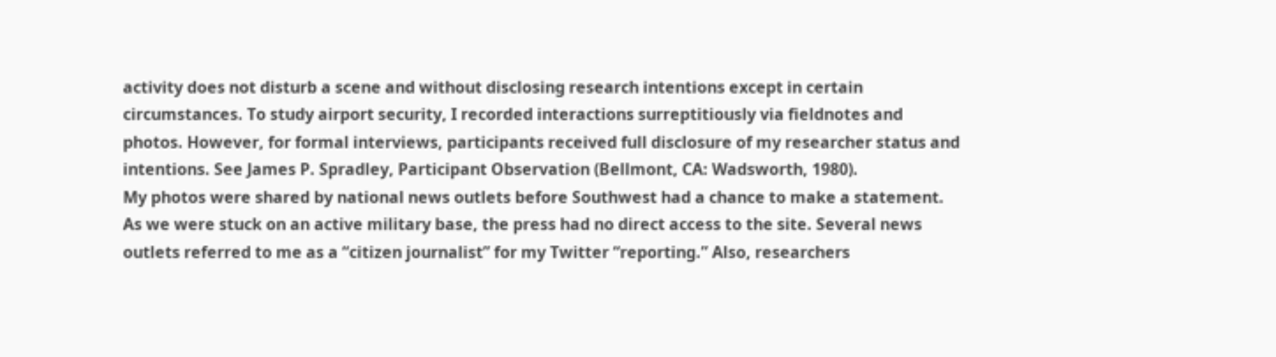activity does not disturb a scene and without disclosing research intentions except in certain circumstances. To study airport security, I recorded interactions surreptitiously via fieldnotes and photos. However, for formal interviews, participants received full disclosure of my researcher status and intentions. See James P. Spradley, Participant Observation (Bellmont, CA: Wadsworth, 1980).
My photos were shared by national news outlets before Southwest had a chance to make a statement. As we were stuck on an active military base, the press had no direct access to the site. Several news outlets referred to me as a “citizen journalist” for my Twitter “reporting.” Also, researchers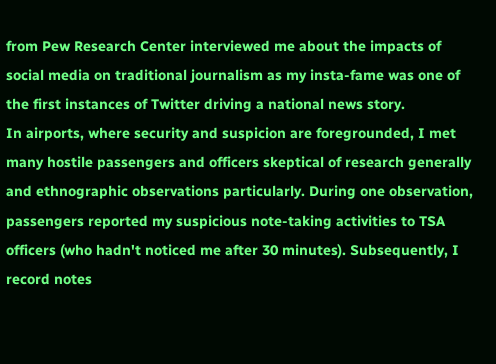from Pew Research Center interviewed me about the impacts of social media on traditional journalism as my insta-fame was one of the first instances of Twitter driving a national news story.
In airports, where security and suspicion are foregrounded, I met many hostile passengers and officers skeptical of research generally and ethnographic observations particularly. During one observation, passengers reported my suspicious note-taking activities to TSA officers (who hadn't noticed me after 30 minutes). Subsequently, I record notes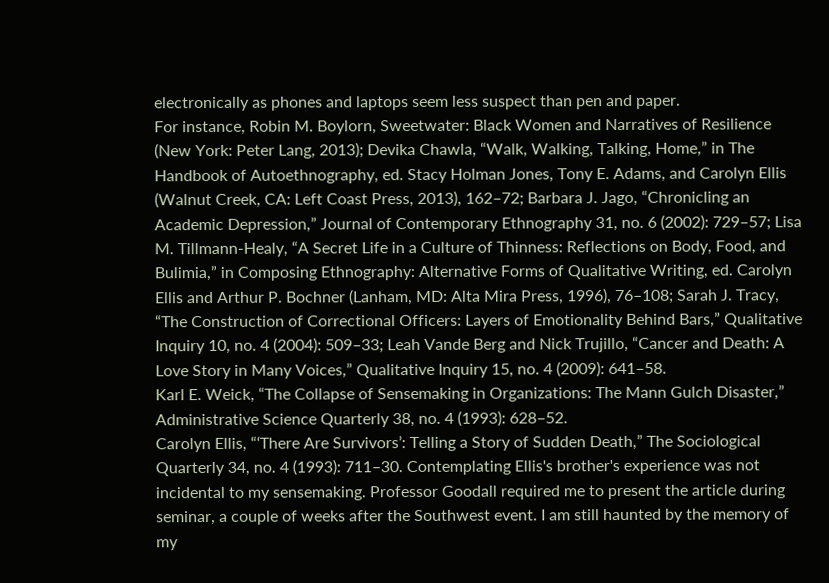electronically as phones and laptops seem less suspect than pen and paper.
For instance, Robin M. Boylorn, Sweetwater: Black Women and Narratives of Resilience (New York: Peter Lang, 2013); Devika Chawla, “Walk, Walking, Talking, Home,” in The Handbook of Autoethnography, ed. Stacy Holman Jones, Tony E. Adams, and Carolyn Ellis (Walnut Creek, CA: Left Coast Press, 2013), 162–72; Barbara J. Jago, “Chronicling an Academic Depression,” Journal of Contemporary Ethnography 31, no. 6 (2002): 729–57; Lisa M. Tillmann-Healy, “A Secret Life in a Culture of Thinness: Reflections on Body, Food, and Bulimia,” in Composing Ethnography: Alternative Forms of Qualitative Writing, ed. Carolyn Ellis and Arthur P. Bochner (Lanham, MD: Alta Mira Press, 1996), 76–108; Sarah J. Tracy, “The Construction of Correctional Officers: Layers of Emotionality Behind Bars,” Qualitative Inquiry 10, no. 4 (2004): 509–33; Leah Vande Berg and Nick Trujillo, “Cancer and Death: A Love Story in Many Voices,” Qualitative Inquiry 15, no. 4 (2009): 641–58.
Karl E. Weick, “The Collapse of Sensemaking in Organizations: The Mann Gulch Disaster,” Administrative Science Quarterly 38, no. 4 (1993): 628–52.
Carolyn Ellis, “‘There Are Survivors’: Telling a Story of Sudden Death,” The Sociological Quarterly 34, no. 4 (1993): 711–30. Contemplating Ellis's brother's experience was not incidental to my sensemaking. Professor Goodall required me to present the article during seminar, a couple of weeks after the Southwest event. I am still haunted by the memory of my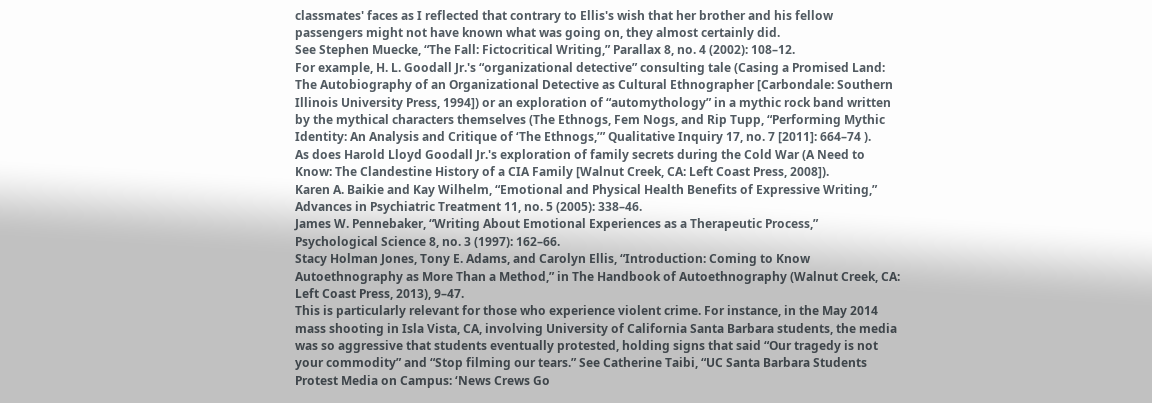classmates' faces as I reflected that contrary to Ellis's wish that her brother and his fellow passengers might not have known what was going on, they almost certainly did.
See Stephen Muecke, “The Fall: Fictocritical Writing,” Parallax 8, no. 4 (2002): 108–12.
For example, H. L. Goodall Jr.'s “organizational detective” consulting tale (Casing a Promised Land: The Autobiography of an Organizational Detective as Cultural Ethnographer [Carbondale: Southern Illinois University Press, 1994]) or an exploration of “automythology” in a mythic rock band written by the mythical characters themselves (The Ethnogs, Fem Nogs, and Rip Tupp, “Performing Mythic Identity: An Analysis and Critique of ‘The Ethnogs,’” Qualitative Inquiry 17, no. 7 [2011]: 664–74 ).
As does Harold Lloyd Goodall Jr.'s exploration of family secrets during the Cold War (A Need to Know: The Clandestine History of a CIA Family [Walnut Creek, CA: Left Coast Press, 2008]).
Karen A. Baikie and Kay Wilhelm, “Emotional and Physical Health Benefits of Expressive Writing,” Advances in Psychiatric Treatment 11, no. 5 (2005): 338–46.
James W. Pennebaker, “Writing About Emotional Experiences as a Therapeutic Process,” Psychological Science 8, no. 3 (1997): 162–66.
Stacy Holman Jones, Tony E. Adams, and Carolyn Ellis, “Introduction: Coming to Know Autoethnography as More Than a Method,” in The Handbook of Autoethnography (Walnut Creek, CA: Left Coast Press, 2013), 9–47.
This is particularly relevant for those who experience violent crime. For instance, in the May 2014 mass shooting in Isla Vista, CA, involving University of California Santa Barbara students, the media was so aggressive that students eventually protested, holding signs that said “Our tragedy is not your commodity” and “Stop filming our tears.” See Catherine Taibi, “UC Santa Barbara Students Protest Media on Campus: ‘News Crews Go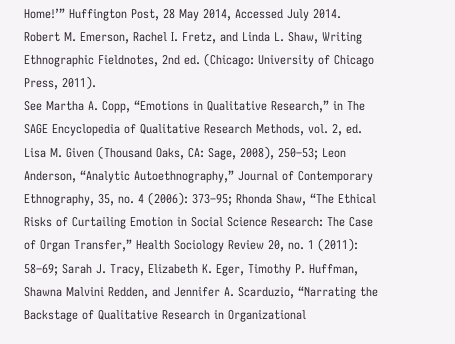Home!’” Huffington Post, 28 May 2014, Accessed July 2014.
Robert M. Emerson, Rachel I. Fretz, and Linda L. Shaw, Writing Ethnographic Fieldnotes, 2nd ed. (Chicago: University of Chicago Press, 2011).
See Martha A. Copp, “Emotions in Qualitative Research,” in The SAGE Encyclopedia of Qualitative Research Methods, vol. 2, ed. Lisa M. Given (Thousand Oaks, CA: Sage, 2008), 250–53; Leon Anderson, “Analytic Autoethnography,” Journal of Contemporary Ethnography, 35, no. 4 (2006): 373–95; Rhonda Shaw, “The Ethical Risks of Curtailing Emotion in Social Science Research: The Case of Organ Transfer,” Health Sociology Review 20, no. 1 (2011): 58–69; Sarah J. Tracy, Elizabeth K. Eger, Timothy P. Huffman, Shawna Malvini Redden, and Jennifer A. Scarduzio, “Narrating the Backstage of Qualitative Research in Organizational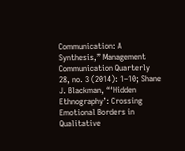Communication: A Synthesis,” Management Communication Quarterly 28, no. 3 (2014): 1–10; Shane J. Blackman, “‘Hidden Ethnography’: Crossing Emotional Borders in Qualitative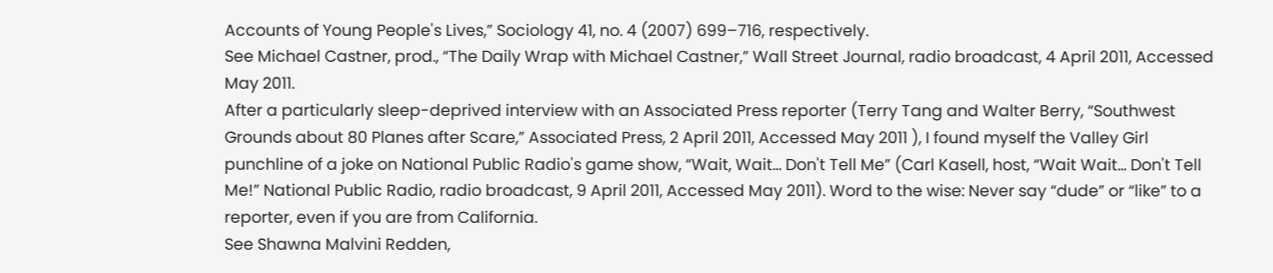Accounts of Young People's Lives,” Sociology 41, no. 4 (2007) 699–716, respectively.
See Michael Castner, prod., “The Daily Wrap with Michael Castner,” Wall Street Journal, radio broadcast, 4 April 2011, Accessed May 2011.
After a particularly sleep-deprived interview with an Associated Press reporter (Terry Tang and Walter Berry, “Southwest Grounds about 80 Planes after Scare,” Associated Press, 2 April 2011, Accessed May 2011 ), I found myself the Valley Girl punchline of a joke on National Public Radio's game show, “Wait, Wait… Don't Tell Me” (Carl Kasell, host, “Wait Wait… Don't Tell Me!” National Public Radio, radio broadcast, 9 April 2011, Accessed May 2011). Word to the wise: Never say “dude” or “like” to a reporter, even if you are from California.
See Shawna Malvini Redden,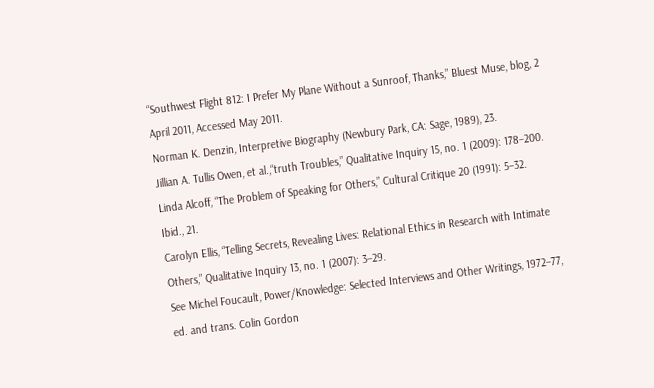“Southwest Flight 812: I Prefer My Plane Without a Sunroof, Thanks,” Bluest Muse, blog, 2 April 2011, Accessed May 2011.
Norman K. Denzin, Interpretive Biography (Newbury Park, CA: Sage, 1989), 23.
Jillian A. Tullis Owen, et al.,“truth Troubles,” Qualitative Inquiry 15, no. 1 (2009): 178–200.
Linda Alcoff, “The Problem of Speaking for Others,” Cultural Critique 20 (1991): 5–32.
Ibid., 21.
Carolyn Ellis, “Telling Secrets, Revealing Lives: Relational Ethics in Research with Intimate Others,” Qualitative Inquiry 13, no. 1 (2007): 3–29.
See Michel Foucault, Power/Knowledge: Selected Interviews and Other Writings, 1972–77, ed. and trans. Colin Gordon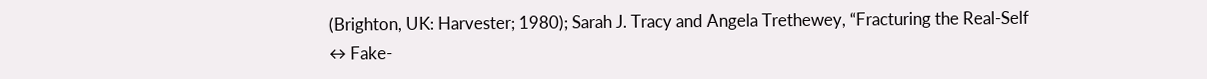(Brighton, UK: Harvester; 1980); Sarah J. Tracy and Angela Trethewey, “Fracturing the Real‐Self ↔ Fake‐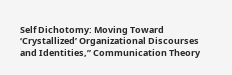Self Dichotomy: Moving Toward ‘Crystallized’ Organizational Discourses and Identities,” Communication Theory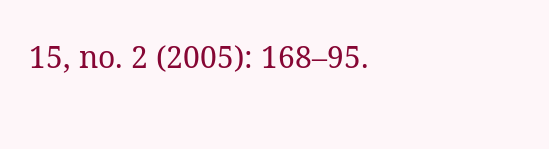15, no. 2 (2005): 168–95.